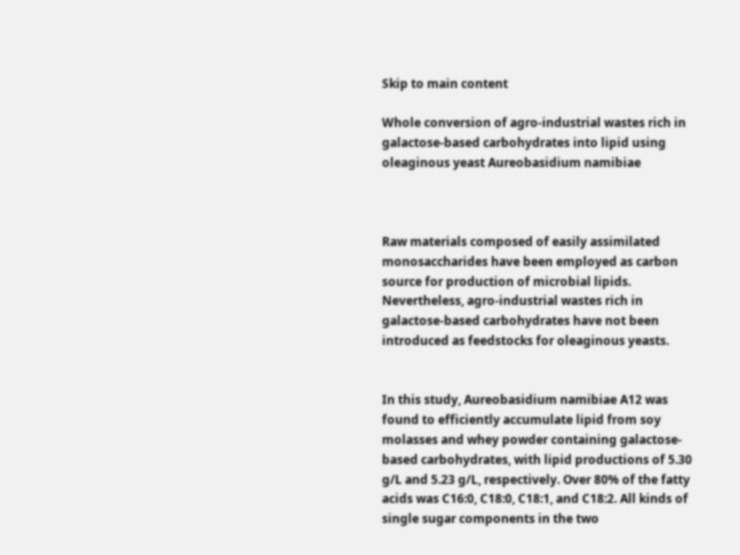Skip to main content

Whole conversion of agro-industrial wastes rich in galactose-based carbohydrates into lipid using oleaginous yeast Aureobasidium namibiae



Raw materials composed of easily assimilated monosaccharides have been employed as carbon source for production of microbial lipids. Nevertheless, agro-industrial wastes rich in galactose-based carbohydrates have not been introduced as feedstocks for oleaginous yeasts.


In this study, Aureobasidium namibiae A12 was found to efficiently accumulate lipid from soy molasses and whey powder containing galactose-based carbohydrates, with lipid productions of 5.30 g/L and 5.23 g/L, respectively. Over 80% of the fatty acids was C16:0, C18:0, C18:1, and C18:2. All kinds of single sugar components in the two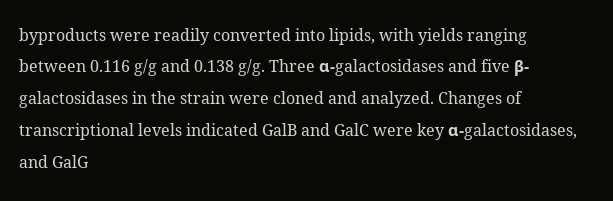byproducts were readily converted into lipids, with yields ranging between 0.116 g/g and 0.138 g/g. Three α-galactosidases and five β-galactosidases in the strain were cloned and analyzed. Changes of transcriptional levels indicated GalB and GalC were key α-galactosidases, and GalG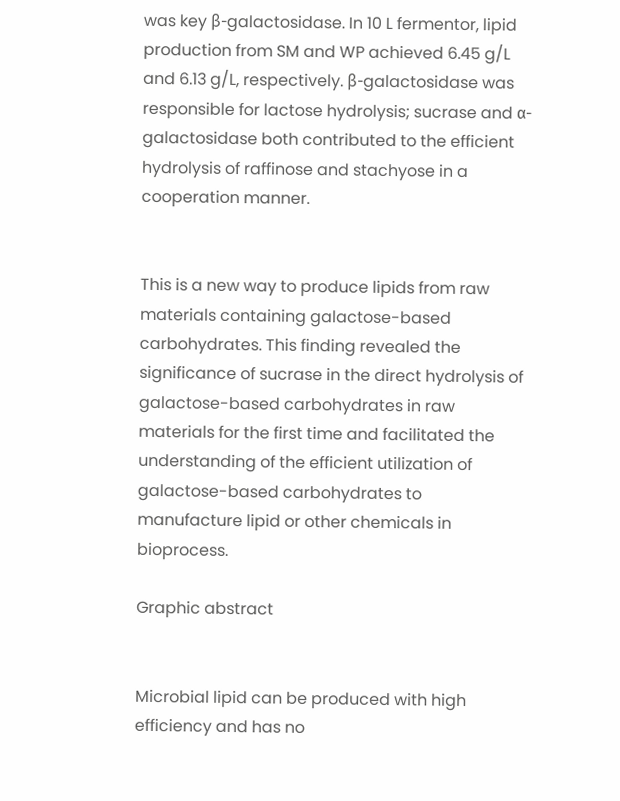was key β-galactosidase. In 10 L fermentor, lipid production from SM and WP achieved 6.45 g/L and 6.13 g/L, respectively. β-galactosidase was responsible for lactose hydrolysis; sucrase and α-galactosidase both contributed to the efficient hydrolysis of raffinose and stachyose in a cooperation manner.


This is a new way to produce lipids from raw materials containing galactose-based carbohydrates. This finding revealed the significance of sucrase in the direct hydrolysis of galactose-based carbohydrates in raw materials for the first time and facilitated the understanding of the efficient utilization of galactose-based carbohydrates to manufacture lipid or other chemicals in bioprocess.

Graphic abstract


Microbial lipid can be produced with high efficiency and has no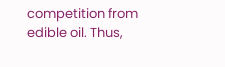competition from edible oil. Thus,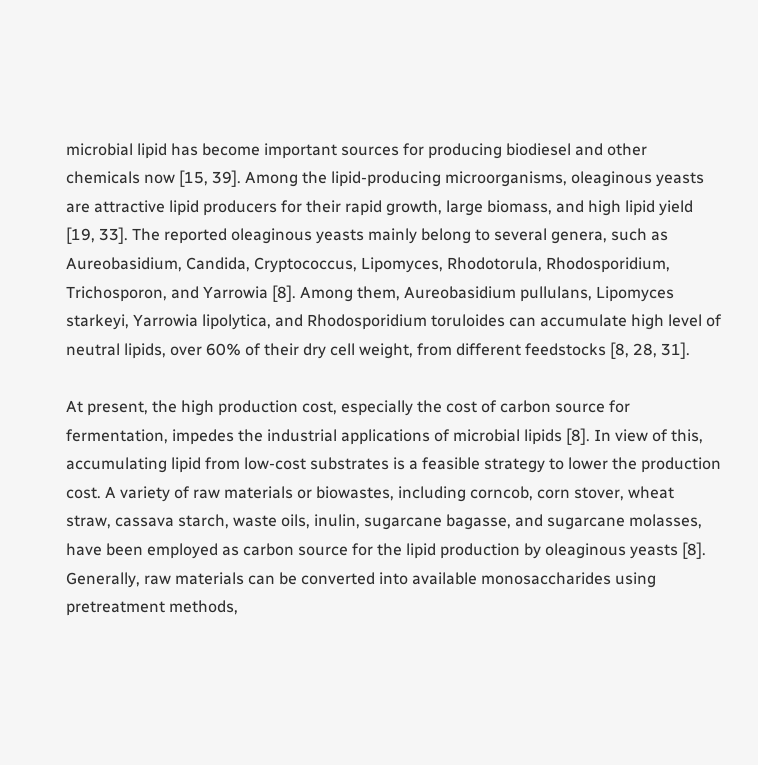microbial lipid has become important sources for producing biodiesel and other chemicals now [15, 39]. Among the lipid-producing microorganisms, oleaginous yeasts are attractive lipid producers for their rapid growth, large biomass, and high lipid yield [19, 33]. The reported oleaginous yeasts mainly belong to several genera, such as Aureobasidium, Candida, Cryptococcus, Lipomyces, Rhodotorula, Rhodosporidium, Trichosporon, and Yarrowia [8]. Among them, Aureobasidium pullulans, Lipomyces starkeyi, Yarrowia lipolytica, and Rhodosporidium toruloides can accumulate high level of neutral lipids, over 60% of their dry cell weight, from different feedstocks [8, 28, 31].

At present, the high production cost, especially the cost of carbon source for fermentation, impedes the industrial applications of microbial lipids [8]. In view of this, accumulating lipid from low-cost substrates is a feasible strategy to lower the production cost. A variety of raw materials or biowastes, including corncob, corn stover, wheat straw, cassava starch, waste oils, inulin, sugarcane bagasse, and sugarcane molasses, have been employed as carbon source for the lipid production by oleaginous yeasts [8]. Generally, raw materials can be converted into available monosaccharides using pretreatment methods,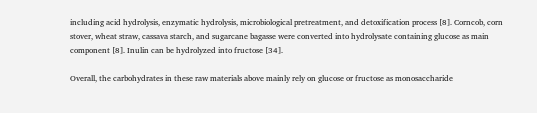including acid hydrolysis, enzymatic hydrolysis, microbiological pretreatment, and detoxification process [8]. Corncob, corn stover, wheat straw, cassava starch, and sugarcane bagasse were converted into hydrolysate containing glucose as main component [8]. Inulin can be hydrolyzed into fructose [34].

Overall, the carbohydrates in these raw materials above mainly rely on glucose or fructose as monosaccharide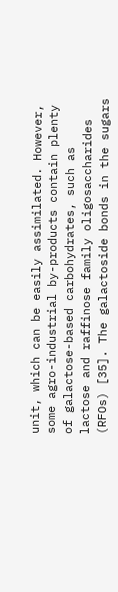unit, which can be easily assimilated. However, some agro-industrial by-products contain plenty of galactose-based carbohydrates, such as lactose and raffinose family oligosaccharides (RFOs) [35]. The galactoside bonds in the sugars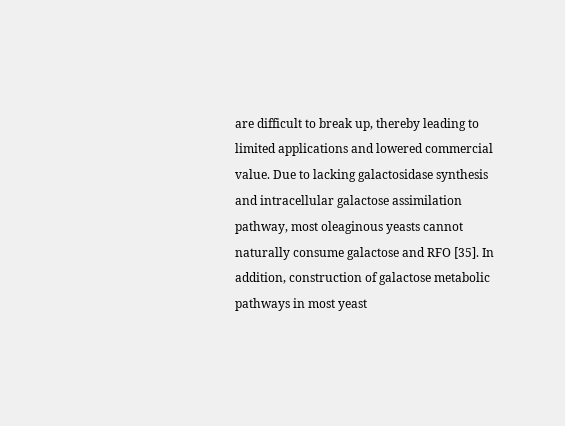are difficult to break up, thereby leading to limited applications and lowered commercial value. Due to lacking galactosidase synthesis and intracellular galactose assimilation pathway, most oleaginous yeasts cannot naturally consume galactose and RFO [35]. In addition, construction of galactose metabolic pathways in most yeast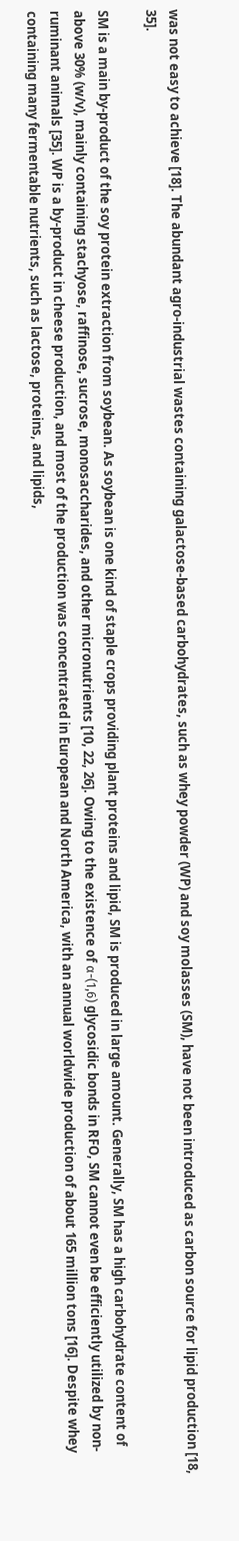was not easy to achieve [18]. The abundant agro-industrial wastes containing galactose-based carbohydrates, such as whey powder (WP) and soy molasses (SM), have not been introduced as carbon source for lipid production [18, 35].

SM is a main by-product of the soy protein extraction from soybean. As soybean is one kind of staple crops providing plant proteins and lipid, SM is produced in large amount. Generally, SM has a high carbohydrate content of above 30% (w/v), mainly containing stachyose, raffinose, sucrose, monosaccharides, and other micronutrients [10, 22, 26]. Owing to the existence of α-(1,6) glycosidic bonds in RFO, SM cannot even be efficiently utilized by non-ruminant animals [35]. WP is a by-product in cheese production, and most of the production was concentrated in European and North America, with an annual worldwide production of about 165 million tons [16]. Despite whey containing many fermentable nutrients, such as lactose, proteins, and lipids,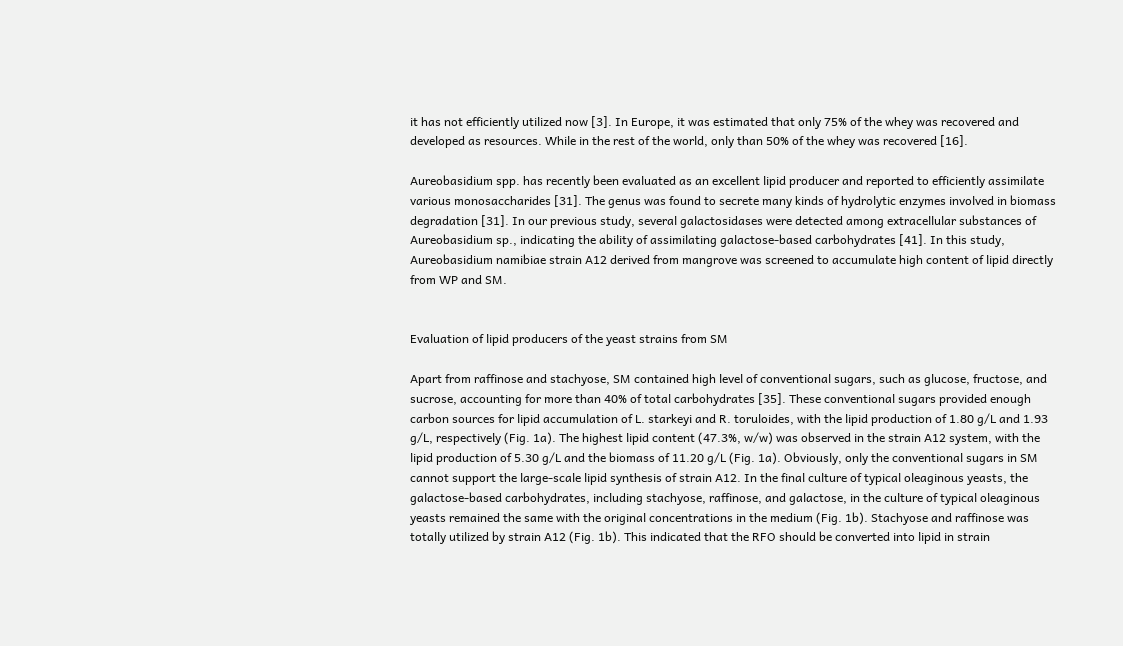it has not efficiently utilized now [3]. In Europe, it was estimated that only 75% of the whey was recovered and developed as resources. While in the rest of the world, only than 50% of the whey was recovered [16].

Aureobasidium spp. has recently been evaluated as an excellent lipid producer and reported to efficiently assimilate various monosaccharides [31]. The genus was found to secrete many kinds of hydrolytic enzymes involved in biomass degradation [31]. In our previous study, several galactosidases were detected among extracellular substances of Aureobasidium sp., indicating the ability of assimilating galactose-based carbohydrates [41]. In this study, Aureobasidium namibiae strain A12 derived from mangrove was screened to accumulate high content of lipid directly from WP and SM.


Evaluation of lipid producers of the yeast strains from SM

Apart from raffinose and stachyose, SM contained high level of conventional sugars, such as glucose, fructose, and sucrose, accounting for more than 40% of total carbohydrates [35]. These conventional sugars provided enough carbon sources for lipid accumulation of L. starkeyi and R. toruloides, with the lipid production of 1.80 g/L and 1.93 g/L, respectively (Fig. 1a). The highest lipid content (47.3%, w/w) was observed in the strain A12 system, with the lipid production of 5.30 g/L and the biomass of 11.20 g/L (Fig. 1a). Obviously, only the conventional sugars in SM cannot support the large-scale lipid synthesis of strain A12. In the final culture of typical oleaginous yeasts, the galactose-based carbohydrates, including stachyose, raffinose, and galactose, in the culture of typical oleaginous yeasts remained the same with the original concentrations in the medium (Fig. 1b). Stachyose and raffinose was totally utilized by strain A12 (Fig. 1b). This indicated that the RFO should be converted into lipid in strain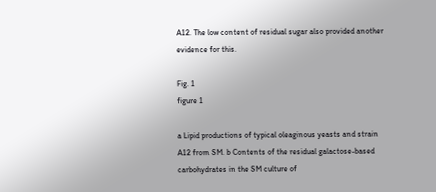A12. The low content of residual sugar also provided another evidence for this.

Fig. 1
figure 1

a Lipid productions of typical oleaginous yeasts and strain A12 from SM. b Contents of the residual galactose-based carbohydrates in the SM culture of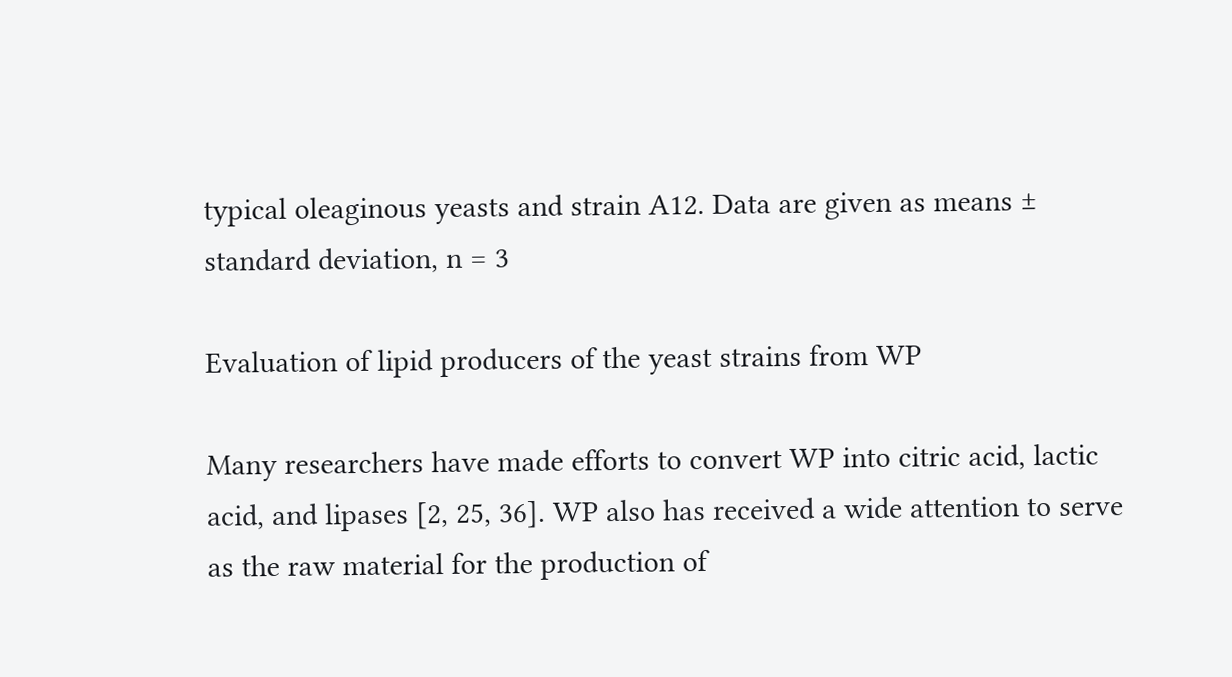typical oleaginous yeasts and strain A12. Data are given as means ± standard deviation, n = 3

Evaluation of lipid producers of the yeast strains from WP

Many researchers have made efforts to convert WP into citric acid, lactic acid, and lipases [2, 25, 36]. WP also has received a wide attention to serve as the raw material for the production of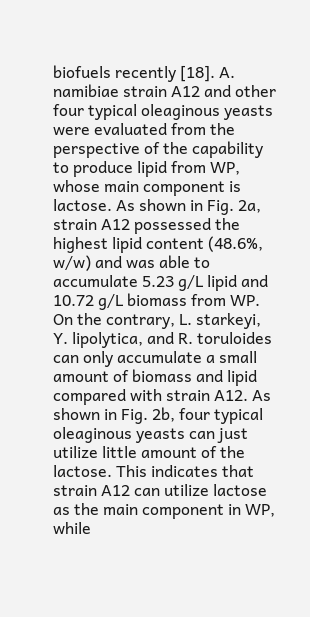biofuels recently [18]. A. namibiae strain A12 and other four typical oleaginous yeasts were evaluated from the perspective of the capability to produce lipid from WP, whose main component is lactose. As shown in Fig. 2a, strain A12 possessed the highest lipid content (48.6%, w/w) and was able to accumulate 5.23 g/L lipid and 10.72 g/L biomass from WP. On the contrary, L. starkeyi, Y. lipolytica, and R. toruloides can only accumulate a small amount of biomass and lipid compared with strain A12. As shown in Fig. 2b, four typical oleaginous yeasts can just utilize little amount of the lactose. This indicates that strain A12 can utilize lactose as the main component in WP, while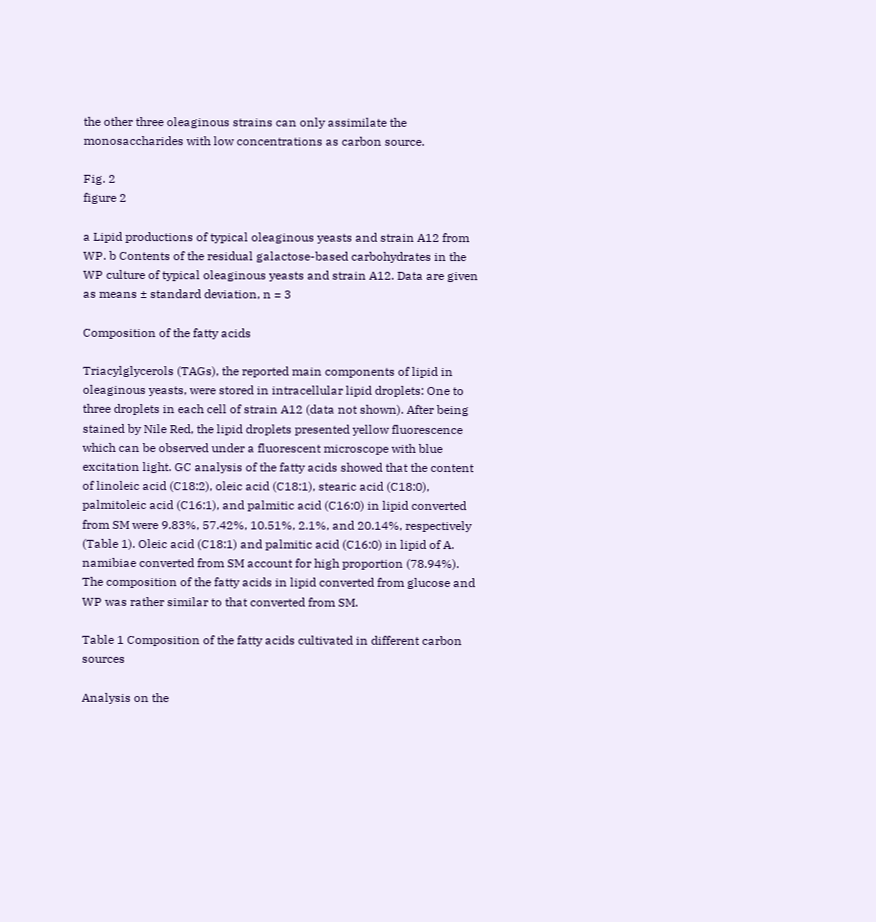the other three oleaginous strains can only assimilate the monosaccharides with low concentrations as carbon source.

Fig. 2
figure 2

a Lipid productions of typical oleaginous yeasts and strain A12 from WP. b Contents of the residual galactose-based carbohydrates in the WP culture of typical oleaginous yeasts and strain A12. Data are given as means ± standard deviation, n = 3

Composition of the fatty acids

Triacylglycerols (TAGs), the reported main components of lipid in oleaginous yeasts, were stored in intracellular lipid droplets: One to three droplets in each cell of strain A12 (data not shown). After being stained by Nile Red, the lipid droplets presented yellow fluorescence which can be observed under a fluorescent microscope with blue excitation light. GC analysis of the fatty acids showed that the content of linoleic acid (C18:2), oleic acid (C18:1), stearic acid (C18:0), palmitoleic acid (C16:1), and palmitic acid (C16:0) in lipid converted from SM were 9.83%, 57.42%, 10.51%, 2.1%, and 20.14%, respectively (Table 1). Oleic acid (C18:1) and palmitic acid (C16:0) in lipid of A. namibiae converted from SM account for high proportion (78.94%). The composition of the fatty acids in lipid converted from glucose and WP was rather similar to that converted from SM.

Table 1 Composition of the fatty acids cultivated in different carbon sources

Analysis on the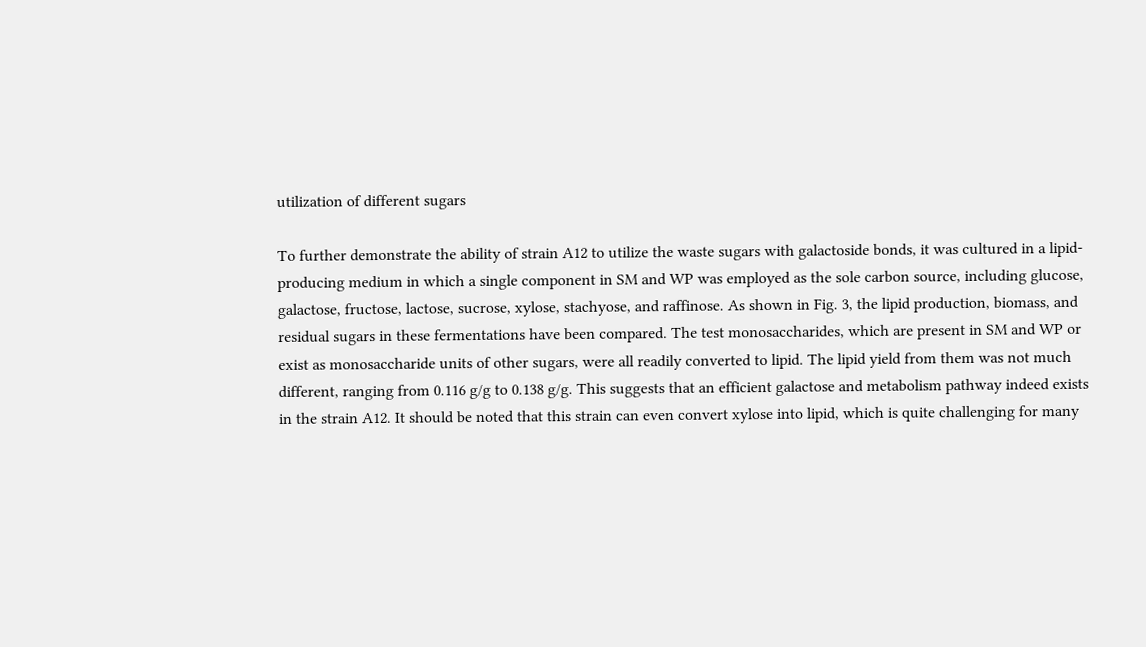utilization of different sugars

To further demonstrate the ability of strain A12 to utilize the waste sugars with galactoside bonds, it was cultured in a lipid-producing medium in which a single component in SM and WP was employed as the sole carbon source, including glucose, galactose, fructose, lactose, sucrose, xylose, stachyose, and raffinose. As shown in Fig. 3, the lipid production, biomass, and residual sugars in these fermentations have been compared. The test monosaccharides, which are present in SM and WP or exist as monosaccharide units of other sugars, were all readily converted to lipid. The lipid yield from them was not much different, ranging from 0.116 g/g to 0.138 g/g. This suggests that an efficient galactose and metabolism pathway indeed exists in the strain A12. It should be noted that this strain can even convert xylose into lipid, which is quite challenging for many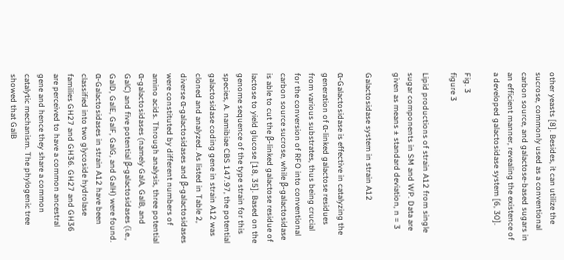other yeasts [8]. Besides, it can utilize the sucrose, commonly used as a conventional carbon source, and galactose-based sugars in an efficient manner, revealing the existence of a developed galactosidase system [6, 30].

Fig. 3
figure 3

Lipid productions of strain A12 from single sugar components in SM and WP. Data are given as means ± standard deviation, n = 3

Galactosidase system in strain A12

α-Galactosidase is effective in catalyzing the generation of α-linked galactose residues from various substrates, thus being crucial for the conversion of RFO into conventional carbon source sucrose, while β-galactosidase is able to cut the β-linked galactose residue of lactose to yield glucose [18, 35]. Based on the genome sequence of the type strain for this species, A. namibiae CBS 147.97, the potential galactosidase coding gene in strain A12 was cloned and analyzed. As listed in Table 2, diverse α-galactosidases and β-galactosidases were constituted by different numbers of amino acids. Through analysis, three potential α-galactosidases (namely GalA, GalB, and GalC) and five potential β-galactosidases (i.e., GalD, GalE, GalF, GalG, and GalH) were found. α-Galactosidases in strain A12 have been classified into two glycoside hydrolase families GH27 and GH36. GH27 and GH36 are perceived to have a common ancestral gene and hence they share a common catalytic mechanism. The phylogenic tree showed that GalB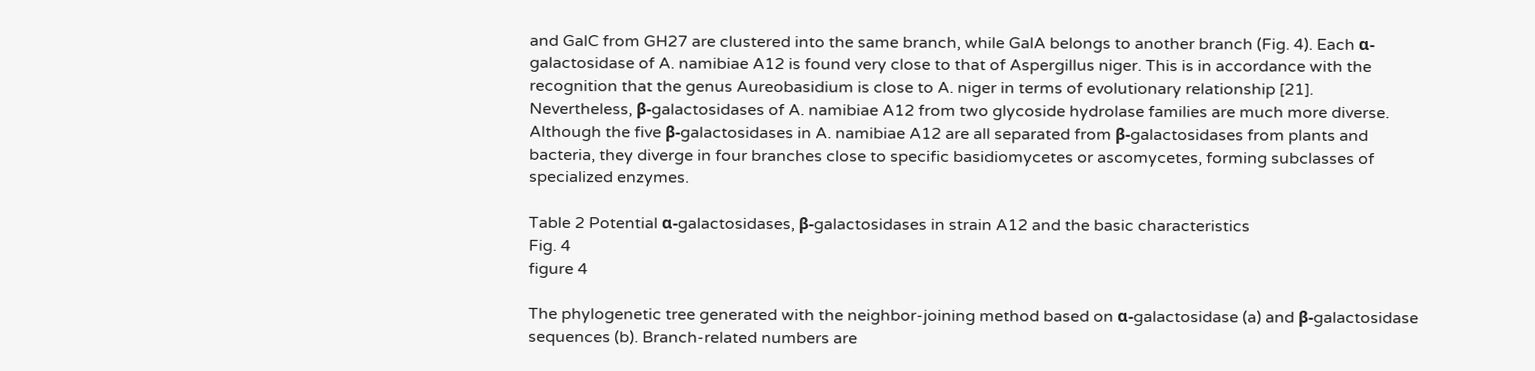and GalC from GH27 are clustered into the same branch, while GalA belongs to another branch (Fig. 4). Each α-galactosidase of A. namibiae A12 is found very close to that of Aspergillus niger. This is in accordance with the recognition that the genus Aureobasidium is close to A. niger in terms of evolutionary relationship [21]. Nevertheless, β-galactosidases of A. namibiae A12 from two glycoside hydrolase families are much more diverse. Although the five β-galactosidases in A. namibiae A12 are all separated from β-galactosidases from plants and bacteria, they diverge in four branches close to specific basidiomycetes or ascomycetes, forming subclasses of specialized enzymes.

Table 2 Potential α-galactosidases, β-galactosidases in strain A12 and the basic characteristics
Fig. 4
figure 4

The phylogenetic tree generated with the neighbor-joining method based on α-galactosidase (a) and β-galactosidase sequences (b). Branch-related numbers are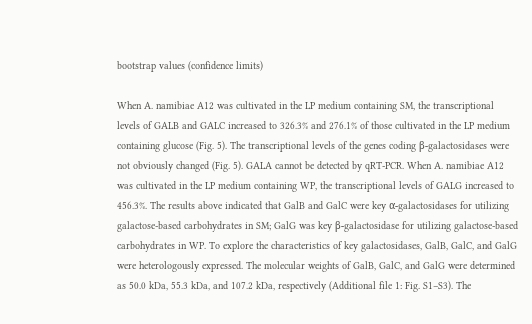bootstrap values (confidence limits)

When A. namibiae A12 was cultivated in the LP medium containing SM, the transcriptional levels of GALB and GALC increased to 326.3% and 276.1% of those cultivated in the LP medium containing glucose (Fig. 5). The transcriptional levels of the genes coding β-galactosidases were not obviously changed (Fig. 5). GALA cannot be detected by qRT-PCR. When A. namibiae A12 was cultivated in the LP medium containing WP, the transcriptional levels of GALG increased to 456.3%. The results above indicated that GalB and GalC were key α-galactosidases for utilizing galactose-based carbohydrates in SM; GalG was key β-galactosidase for utilizing galactose-based carbohydrates in WP. To explore the characteristics of key galactosidases, GalB, GalC, and GalG were heterologously expressed. The molecular weights of GalB, GalC, and GalG were determined as 50.0 kDa, 55.3 kDa, and 107.2 kDa, respectively (Additional file 1: Fig. S1–S3). The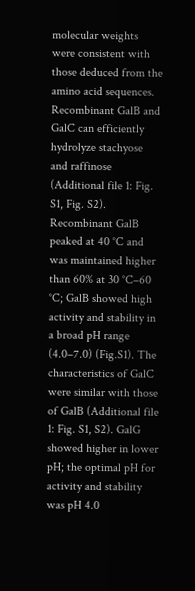molecular weights were consistent with those deduced from the amino acid sequences. Recombinant GalB and GalC can efficiently hydrolyze stachyose and raffinose (Additional file 1: Fig. S1, Fig. S2). Recombinant GalB peaked at 40 °C and was maintained higher than 60% at 30 °C–60 °C; GalB showed high activity and stability in a broad pH range (4.0–7.0) (Fig.S1). The characteristics of GalC were similar with those of GalB (Additional file 1: Fig. S1, S2). GalG showed higher in lower pH; the optimal pH for activity and stability was pH 4.0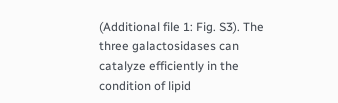(Additional file 1: Fig. S3). The three galactosidases can catalyze efficiently in the condition of lipid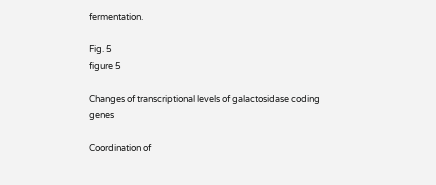fermentation.

Fig. 5
figure 5

Changes of transcriptional levels of galactosidase coding genes

Coordination of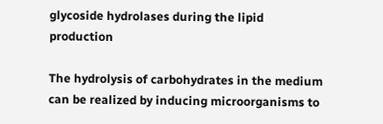glycoside hydrolases during the lipid production

The hydrolysis of carbohydrates in the medium can be realized by inducing microorganisms to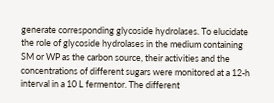generate corresponding glycoside hydrolases. To elucidate the role of glycoside hydrolases in the medium containing SM or WP as the carbon source, their activities and the concentrations of different sugars were monitored at a 12-h interval in a 10 L fermentor. The different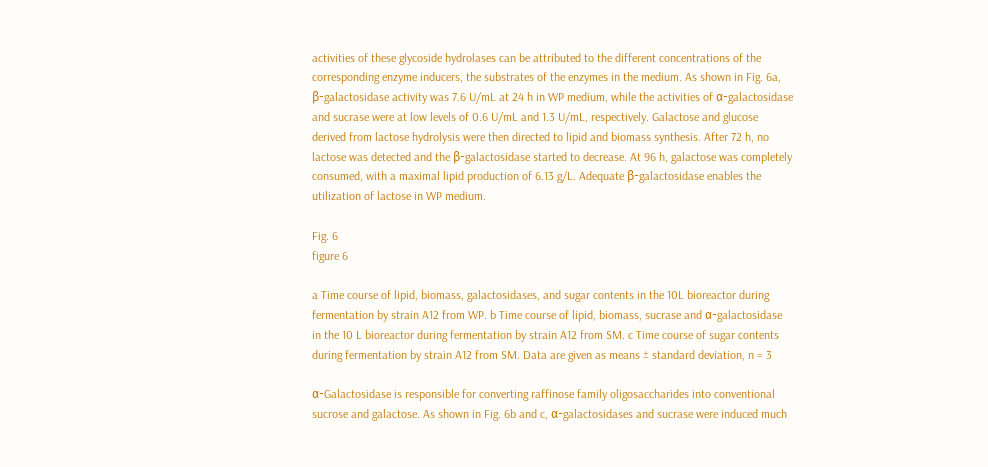activities of these glycoside hydrolases can be attributed to the different concentrations of the corresponding enzyme inducers, the substrates of the enzymes in the medium. As shown in Fig. 6a, β-galactosidase activity was 7.6 U/mL at 24 h in WP medium, while the activities of α-galactosidase and sucrase were at low levels of 0.6 U/mL and 1.3 U/mL, respectively. Galactose and glucose derived from lactose hydrolysis were then directed to lipid and biomass synthesis. After 72 h, no lactose was detected and the β-galactosidase started to decrease. At 96 h, galactose was completely consumed, with a maximal lipid production of 6.13 g/L. Adequate β-galactosidase enables the utilization of lactose in WP medium.

Fig. 6
figure 6

a Time course of lipid, biomass, galactosidases, and sugar contents in the 10L bioreactor during fermentation by strain A12 from WP. b Time course of lipid, biomass, sucrase and α-galactosidase in the 10 L bioreactor during fermentation by strain A12 from SM. c Time course of sugar contents during fermentation by strain A12 from SM. Data are given as means ± standard deviation, n = 3

α-Galactosidase is responsible for converting raffinose family oligosaccharides into conventional sucrose and galactose. As shown in Fig. 6b and c, α-galactosidases and sucrase were induced much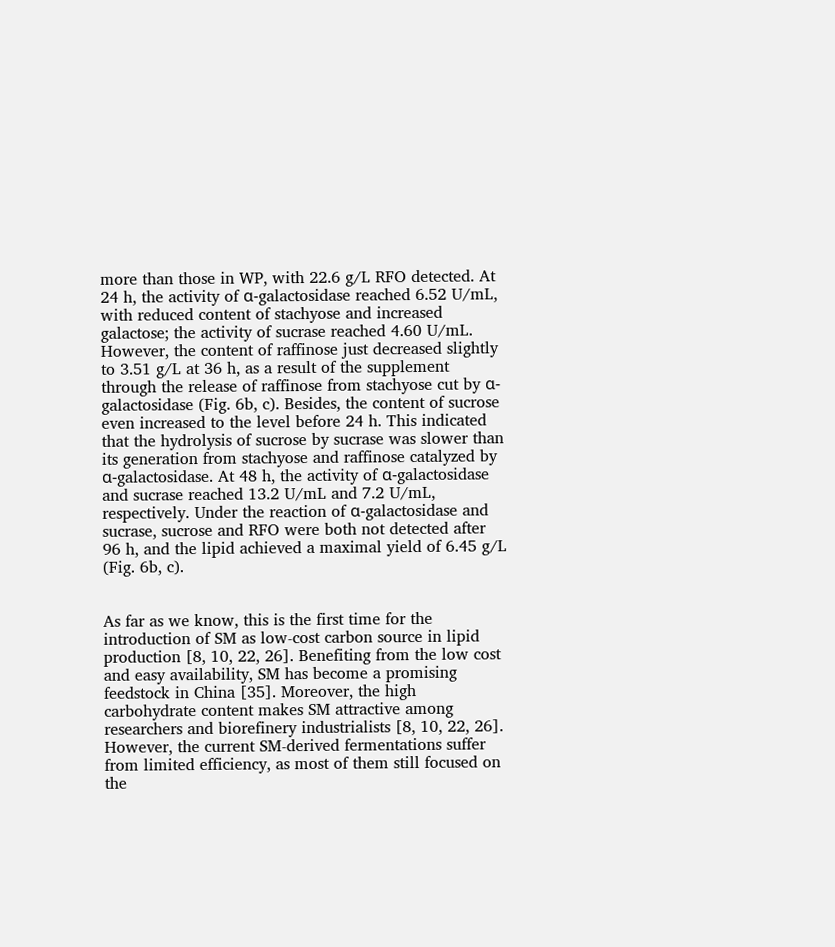more than those in WP, with 22.6 g/L RFO detected. At 24 h, the activity of α-galactosidase reached 6.52 U/mL, with reduced content of stachyose and increased galactose; the activity of sucrase reached 4.60 U/mL. However, the content of raffinose just decreased slightly to 3.51 g/L at 36 h, as a result of the supplement through the release of raffinose from stachyose cut by α-galactosidase (Fig. 6b, c). Besides, the content of sucrose even increased to the level before 24 h. This indicated that the hydrolysis of sucrose by sucrase was slower than its generation from stachyose and raffinose catalyzed by α-galactosidase. At 48 h, the activity of α-galactosidase and sucrase reached 13.2 U/mL and 7.2 U/mL, respectively. Under the reaction of α-galactosidase and sucrase, sucrose and RFO were both not detected after 96 h, and the lipid achieved a maximal yield of 6.45 g/L (Fig. 6b, c).


As far as we know, this is the first time for the introduction of SM as low-cost carbon source in lipid production [8, 10, 22, 26]. Benefiting from the low cost and easy availability, SM has become a promising feedstock in China [35]. Moreover, the high carbohydrate content makes SM attractive among researchers and biorefinery industrialists [8, 10, 22, 26]. However, the current SM-derived fermentations suffer from limited efficiency, as most of them still focused on the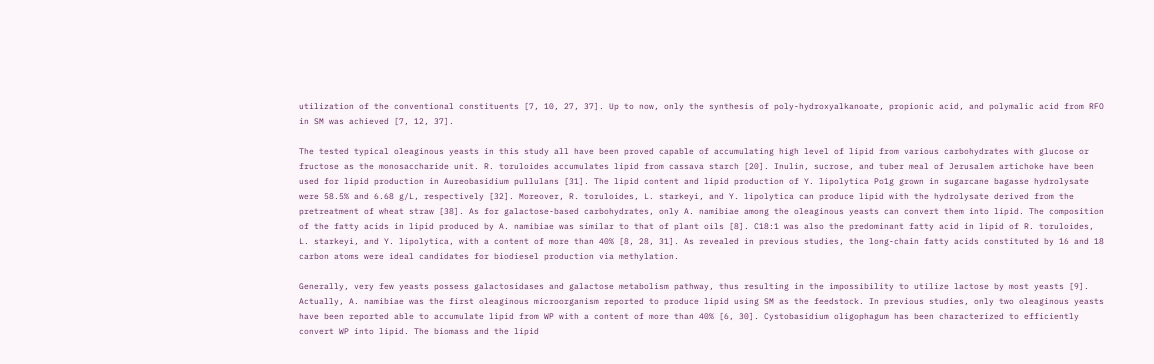utilization of the conventional constituents [7, 10, 27, 37]. Up to now, only the synthesis of poly-hydroxyalkanoate, propionic acid, and polymalic acid from RFO in SM was achieved [7, 12, 37].

The tested typical oleaginous yeasts in this study all have been proved capable of accumulating high level of lipid from various carbohydrates with glucose or fructose as the monosaccharide unit. R. toruloides accumulates lipid from cassava starch [20]. Inulin, sucrose, and tuber meal of Jerusalem artichoke have been used for lipid production in Aureobasidium pullulans [31]. The lipid content and lipid production of Y. lipolytica Po1g grown in sugarcane bagasse hydrolysate were 58.5% and 6.68 g/L, respectively [32]. Moreover, R. toruloides, L. starkeyi, and Y. lipolytica can produce lipid with the hydrolysate derived from the pretreatment of wheat straw [38]. As for galactose-based carbohydrates, only A. namibiae among the oleaginous yeasts can convert them into lipid. The composition of the fatty acids in lipid produced by A. namibiae was similar to that of plant oils [8]. C18:1 was also the predominant fatty acid in lipid of R. toruloides, L. starkeyi, and Y. lipolytica, with a content of more than 40% [8, 28, 31]. As revealed in previous studies, the long-chain fatty acids constituted by 16 and 18 carbon atoms were ideal candidates for biodiesel production via methylation.

Generally, very few yeasts possess galactosidases and galactose metabolism pathway, thus resulting in the impossibility to utilize lactose by most yeasts [9]. Actually, A. namibiae was the first oleaginous microorganism reported to produce lipid using SM as the feedstock. In previous studies, only two oleaginous yeasts have been reported able to accumulate lipid from WP with a content of more than 40% [6, 30]. Cystobasidium oligophagum has been characterized to efficiently convert WP into lipid. The biomass and the lipid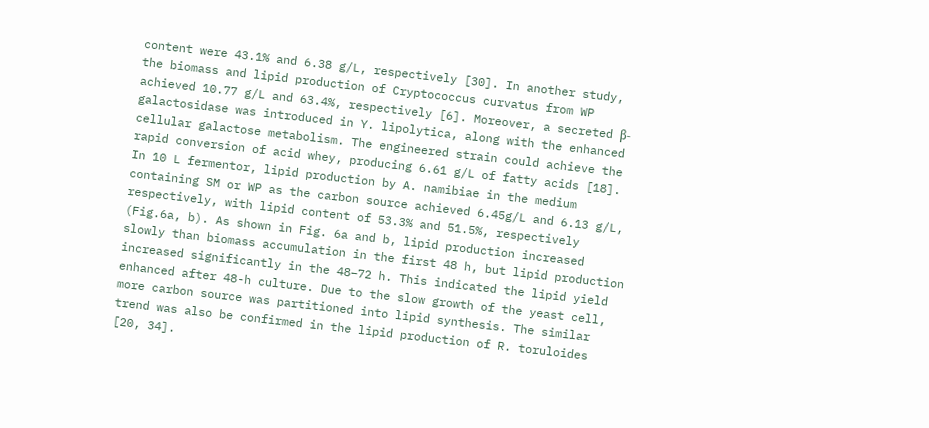content were 43.1% and 6.38 g/L, respectively [30]. In another study, the biomass and lipid production of Cryptococcus curvatus from WP achieved 10.77 g/L and 63.4%, respectively [6]. Moreover, a secreted β-galactosidase was introduced in Y. lipolytica, along with the enhanced cellular galactose metabolism. The engineered strain could achieve the rapid conversion of acid whey, producing 6.61 g/L of fatty acids [18]. In 10 L fermentor, lipid production by A. namibiae in the medium containing SM or WP as the carbon source achieved 6.45g/L and 6.13 g/L, respectively, with lipid content of 53.3% and 51.5%, respectively (Fig.6a, b). As shown in Fig. 6a and b, lipid production increased slowly than biomass accumulation in the first 48 h, but lipid production increased significantly in the 48–72 h. This indicated the lipid yield enhanced after 48-h culture. Due to the slow growth of the yeast cell, more carbon source was partitioned into lipid synthesis. The similar trend was also be confirmed in the lipid production of R. toruloides [20, 34].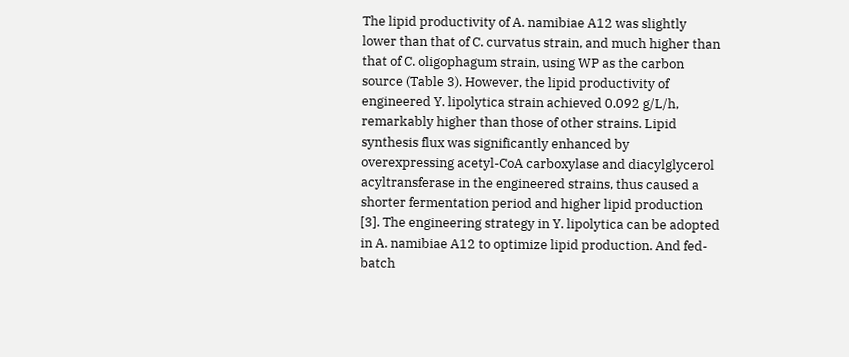The lipid productivity of A. namibiae A12 was slightly lower than that of C. curvatus strain, and much higher than that of C. oligophagum strain, using WP as the carbon source (Table 3). However, the lipid productivity of engineered Y. lipolytica strain achieved 0.092 g/L/h, remarkably higher than those of other strains. Lipid synthesis flux was significantly enhanced by overexpressing acetyl-CoA carboxylase and diacylglycerol acyltransferase in the engineered strains, thus caused a shorter fermentation period and higher lipid production [3]. The engineering strategy in Y. lipolytica can be adopted in A. namibiae A12 to optimize lipid production. And fed-batch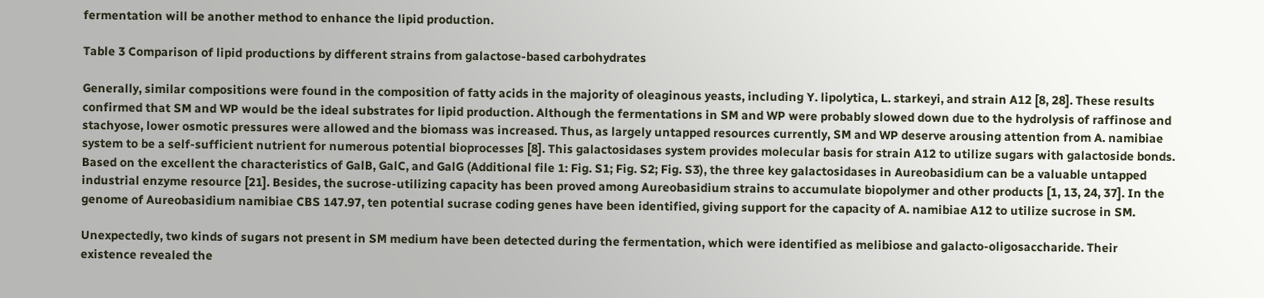fermentation will be another method to enhance the lipid production.

Table 3 Comparison of lipid productions by different strains from galactose-based carbohydrates

Generally, similar compositions were found in the composition of fatty acids in the majority of oleaginous yeasts, including Y. lipolytica, L. starkeyi, and strain A12 [8, 28]. These results confirmed that SM and WP would be the ideal substrates for lipid production. Although the fermentations in SM and WP were probably slowed down due to the hydrolysis of raffinose and stachyose, lower osmotic pressures were allowed and the biomass was increased. Thus, as largely untapped resources currently, SM and WP deserve arousing attention from A. namibiae system to be a self-sufficient nutrient for numerous potential bioprocesses [8]. This galactosidases system provides molecular basis for strain A12 to utilize sugars with galactoside bonds. Based on the excellent the characteristics of GalB, GalC, and GalG (Additional file 1: Fig. S1; Fig. S2; Fig. S3), the three key galactosidases in Aureobasidium can be a valuable untapped industrial enzyme resource [21]. Besides, the sucrose-utilizing capacity has been proved among Aureobasidium strains to accumulate biopolymer and other products [1, 13, 24, 37]. In the genome of Aureobasidium namibiae CBS 147.97, ten potential sucrase coding genes have been identified, giving support for the capacity of A. namibiae A12 to utilize sucrose in SM.

Unexpectedly, two kinds of sugars not present in SM medium have been detected during the fermentation, which were identified as melibiose and galacto-oligosaccharide. Their existence revealed the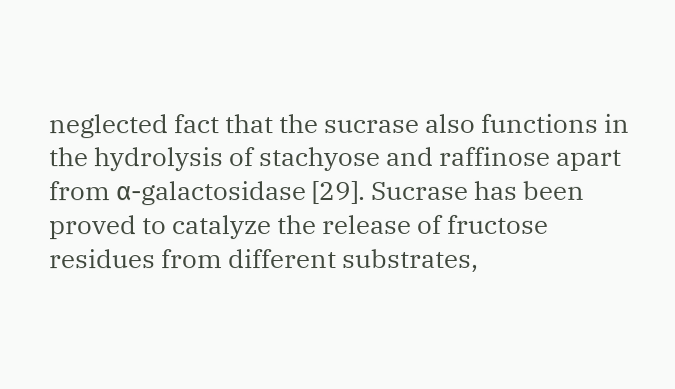neglected fact that the sucrase also functions in the hydrolysis of stachyose and raffinose apart from α-galactosidase [29]. Sucrase has been proved to catalyze the release of fructose residues from different substrates,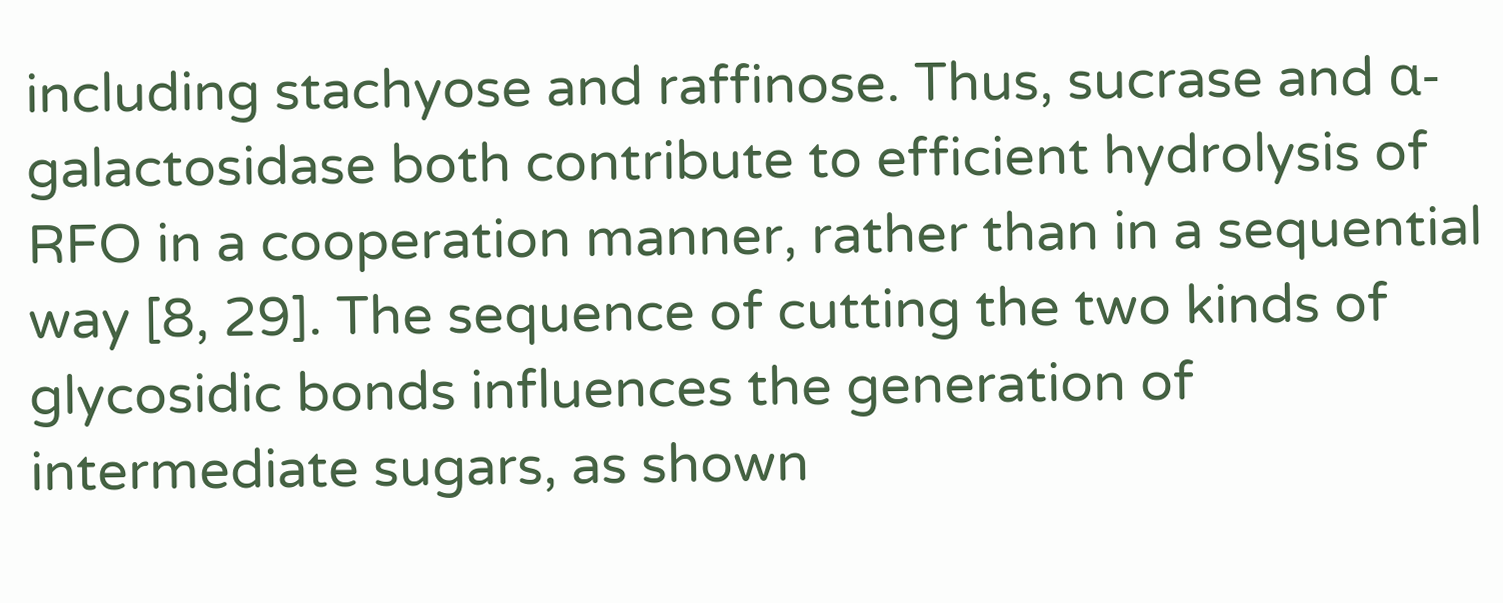including stachyose and raffinose. Thus, sucrase and α-galactosidase both contribute to efficient hydrolysis of RFO in a cooperation manner, rather than in a sequential way [8, 29]. The sequence of cutting the two kinds of glycosidic bonds influences the generation of intermediate sugars, as shown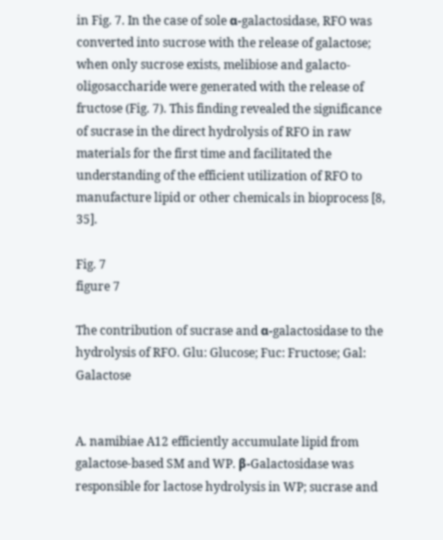in Fig. 7. In the case of sole α-galactosidase, RFO was converted into sucrose with the release of galactose; when only sucrose exists, melibiose and galacto-oligosaccharide were generated with the release of fructose (Fig. 7). This finding revealed the significance of sucrase in the direct hydrolysis of RFO in raw materials for the first time and facilitated the understanding of the efficient utilization of RFO to manufacture lipid or other chemicals in bioprocess [8, 35].

Fig. 7
figure 7

The contribution of sucrase and α-galactosidase to the hydrolysis of RFO. Glu: Glucose; Fuc: Fructose; Gal: Galactose


A. namibiae A12 efficiently accumulate lipid from galactose-based SM and WP. β-Galactosidase was responsible for lactose hydrolysis in WP; sucrase and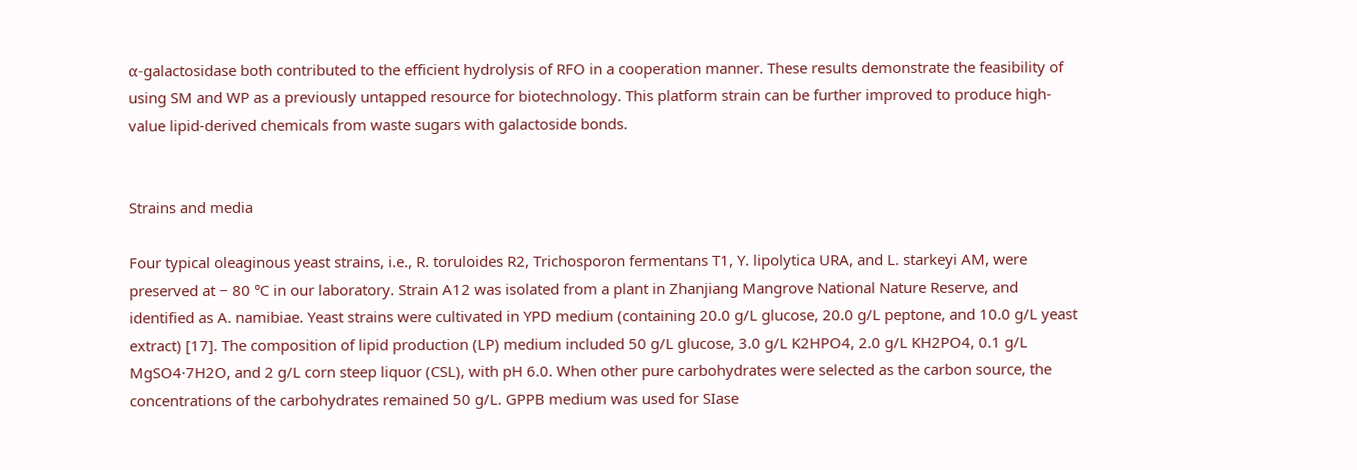α-galactosidase both contributed to the efficient hydrolysis of RFO in a cooperation manner. These results demonstrate the feasibility of using SM and WP as a previously untapped resource for biotechnology. This platform strain can be further improved to produce high-value lipid-derived chemicals from waste sugars with galactoside bonds.


Strains and media

Four typical oleaginous yeast strains, i.e., R. toruloides R2, Trichosporon fermentans T1, Y. lipolytica URA, and L. starkeyi AM, were preserved at − 80 ℃ in our laboratory. Strain A12 was isolated from a plant in Zhanjiang Mangrove National Nature Reserve, and identified as A. namibiae. Yeast strains were cultivated in YPD medium (containing 20.0 g/L glucose, 20.0 g/L peptone, and 10.0 g/L yeast extract) [17]. The composition of lipid production (LP) medium included 50 g/L glucose, 3.0 g/L K2HPO4, 2.0 g/L KH2PO4, 0.1 g/L MgSO4·7H2O, and 2 g/L corn steep liquor (CSL), with pH 6.0. When other pure carbohydrates were selected as the carbon source, the concentrations of the carbohydrates remained 50 g/L. GPPB medium was used for SIase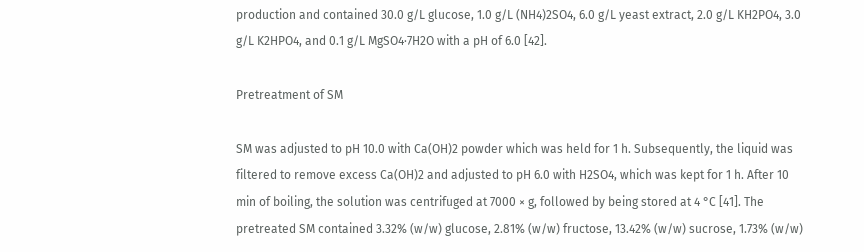production and contained 30.0 g/L glucose, 1.0 g/L (NH4)2SO4, 6.0 g/L yeast extract, 2.0 g/L KH2PO4, 3.0 g/L K2HPO4, and 0.1 g/L MgSO4·7H2O with a pH of 6.0 [42].

Pretreatment of SM

SM was adjusted to pH 10.0 with Ca(OH)2 powder which was held for 1 h. Subsequently, the liquid was filtered to remove excess Ca(OH)2 and adjusted to pH 6.0 with H2SO4, which was kept for 1 h. After 10 min of boiling, the solution was centrifuged at 7000 × g, followed by being stored at 4 °C [41]. The pretreated SM contained 3.32% (w/w) glucose, 2.81% (w/w) fructose, 13.42% (w/w) sucrose, 1.73% (w/w)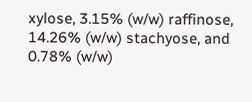xylose, 3.15% (w/w) raffinose, 14.26% (w/w) stachyose, and 0.78% (w/w)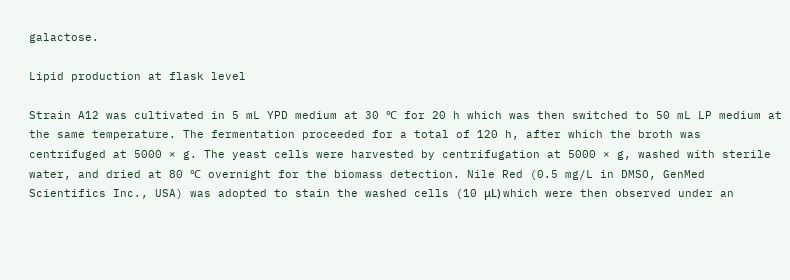galactose.

Lipid production at flask level

Strain A12 was cultivated in 5 mL YPD medium at 30 ℃ for 20 h which was then switched to 50 mL LP medium at the same temperature. The fermentation proceeded for a total of 120 h, after which the broth was centrifuged at 5000 × g. The yeast cells were harvested by centrifugation at 5000 × g, washed with sterile water, and dried at 80 ℃ overnight for the biomass detection. Nile Red (0.5 mg/L in DMSO, GenMed Scientifics Inc., USA) was adopted to stain the washed cells (10 μL) which were then observed under an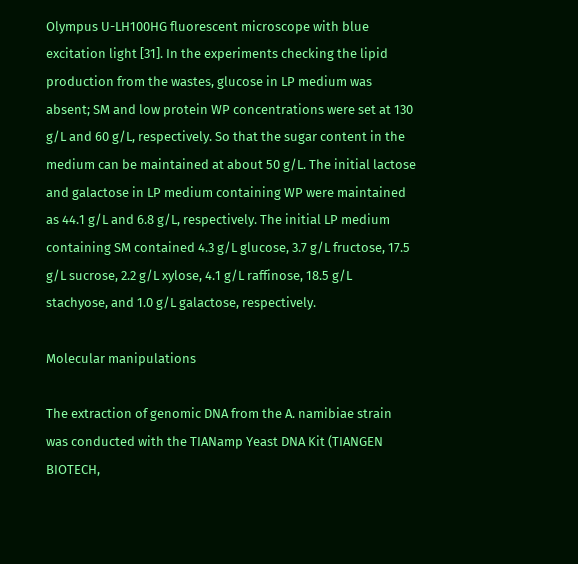Olympus U-LH100HG fluorescent microscope with blue excitation light [31]. In the experiments checking the lipid production from the wastes, glucose in LP medium was absent; SM and low protein WP concentrations were set at 130 g/L and 60 g/L, respectively. So that the sugar content in the medium can be maintained at about 50 g/L. The initial lactose and galactose in LP medium containing WP were maintained as 44.1 g/L and 6.8 g/L, respectively. The initial LP medium containing SM contained 4.3 g/L glucose, 3.7 g/L fructose, 17.5 g/L sucrose, 2.2 g/L xylose, 4.1 g/L raffinose, 18.5 g/L stachyose, and 1.0 g/L galactose, respectively.

Molecular manipulations

The extraction of genomic DNA from the A. namibiae strain was conducted with the TIANamp Yeast DNA Kit (TIANGEN BIOTECH,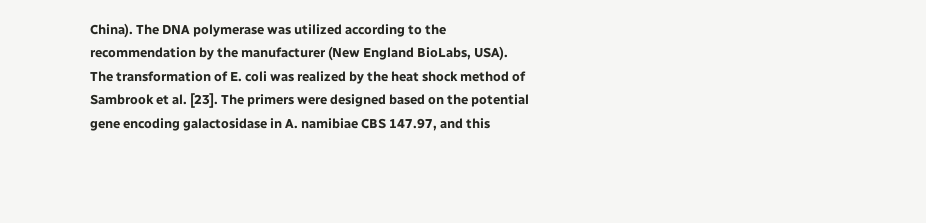China). The DNA polymerase was utilized according to the recommendation by the manufacturer (New England BioLabs, USA). The transformation of E. coli was realized by the heat shock method of Sambrook et al. [23]. The primers were designed based on the potential gene encoding galactosidase in A. namibiae CBS 147.97, and this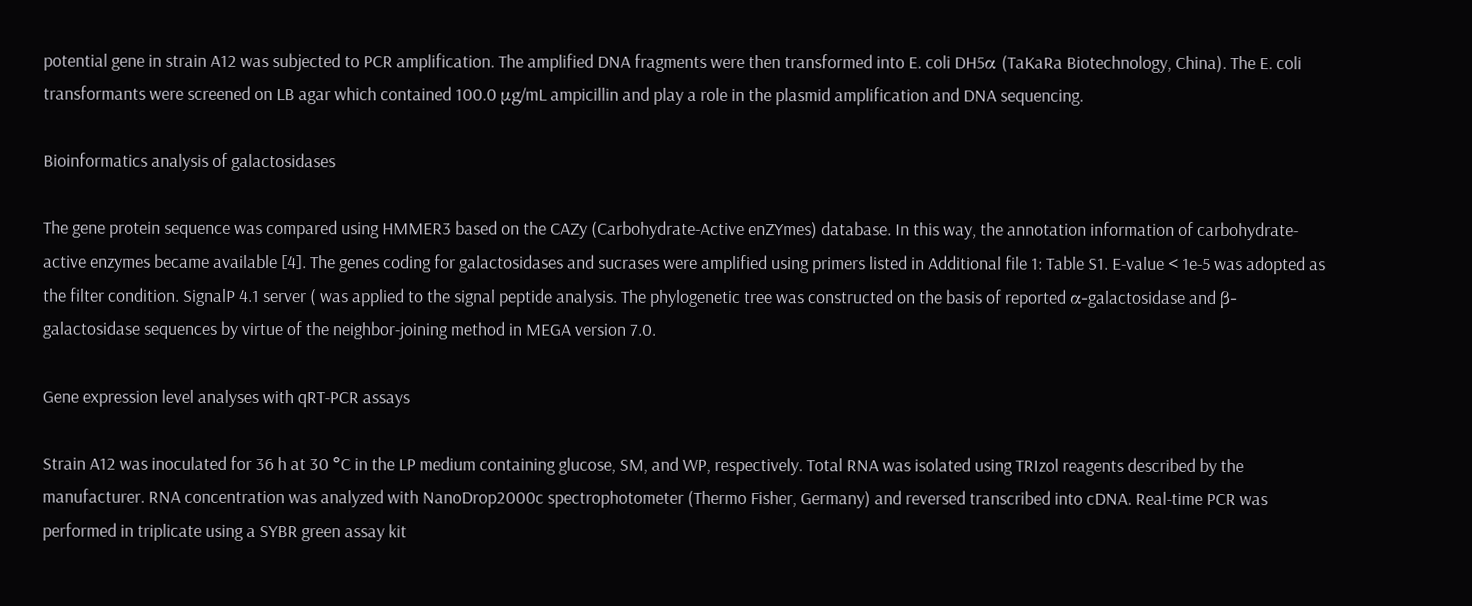potential gene in strain A12 was subjected to PCR amplification. The amplified DNA fragments were then transformed into E. coli DH5α (TaKaRa Biotechnology, China). The E. coli transformants were screened on LB agar which contained 100.0 μg/mL ampicillin and play a role in the plasmid amplification and DNA sequencing.

Bioinformatics analysis of galactosidases

The gene protein sequence was compared using HMMER3 based on the CAZy (Carbohydrate-Active enZYmes) database. In this way, the annotation information of carbohydrate-active enzymes became available [4]. The genes coding for galactosidases and sucrases were amplified using primers listed in Additional file 1: Table S1. E-value < 1e-5 was adopted as the filter condition. SignalP 4.1 server ( was applied to the signal peptide analysis. The phylogenetic tree was constructed on the basis of reported α-galactosidase and β-galactosidase sequences by virtue of the neighbor-joining method in MEGA version 7.0.

Gene expression level analyses with qRT-PCR assays

Strain A12 was inoculated for 36 h at 30 °C in the LP medium containing glucose, SM, and WP, respectively. Total RNA was isolated using TRIzol reagents described by the manufacturer. RNA concentration was analyzed with NanoDrop2000c spectrophotometer (Thermo Fisher, Germany) and reversed transcribed into cDNA. Real-time PCR was performed in triplicate using a SYBR green assay kit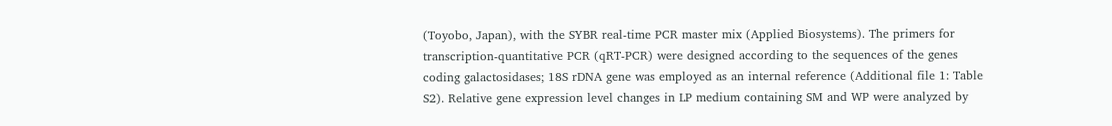(Toyobo, Japan), with the SYBR real-time PCR master mix (Applied Biosystems). The primers for transcription-quantitative PCR (qRT-PCR) were designed according to the sequences of the genes coding galactosidases; 18S rDNA gene was employed as an internal reference (Additional file 1: Table S2). Relative gene expression level changes in LP medium containing SM and WP were analyzed by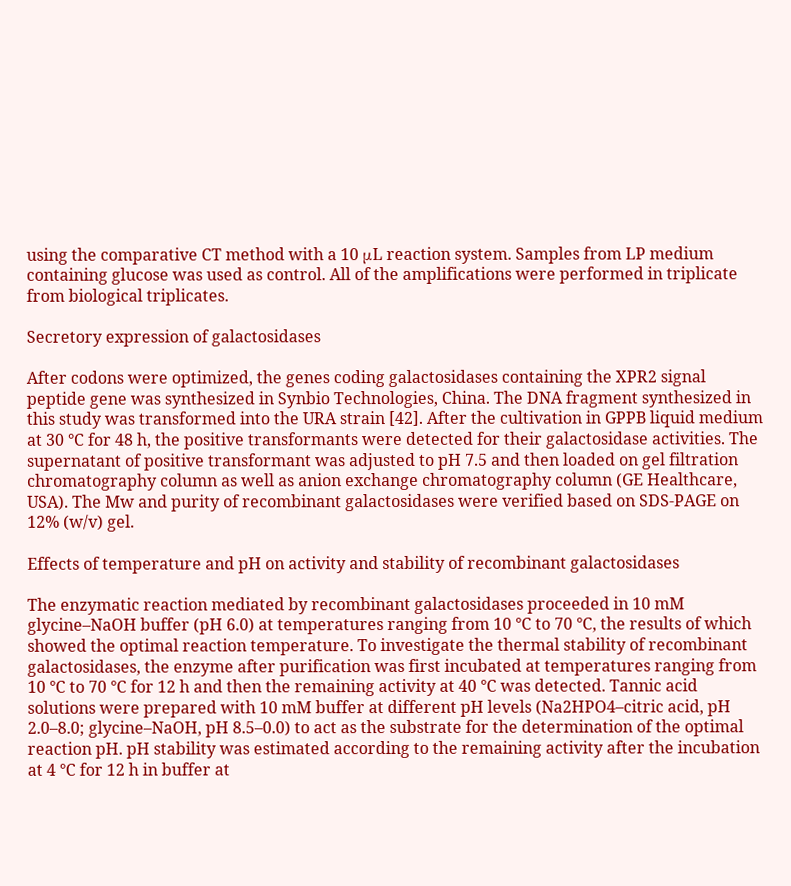using the comparative CT method with a 10 μL reaction system. Samples from LP medium containing glucose was used as control. All of the amplifications were performed in triplicate from biological triplicates.

Secretory expression of galactosidases

After codons were optimized, the genes coding galactosidases containing the XPR2 signal peptide gene was synthesized in Synbio Technologies, China. The DNA fragment synthesized in this study was transformed into the URA strain [42]. After the cultivation in GPPB liquid medium at 30 °C for 48 h, the positive transformants were detected for their galactosidase activities. The supernatant of positive transformant was adjusted to pH 7.5 and then loaded on gel filtration chromatography column as well as anion exchange chromatography column (GE Healthcare, USA). The Mw and purity of recombinant galactosidases were verified based on SDS-PAGE on 12% (w/v) gel.

Effects of temperature and pH on activity and stability of recombinant galactosidases

The enzymatic reaction mediated by recombinant galactosidases proceeded in 10 mM glycine–NaOH buffer (pH 6.0) at temperatures ranging from 10 °C to 70 °C, the results of which showed the optimal reaction temperature. To investigate the thermal stability of recombinant galactosidases, the enzyme after purification was first incubated at temperatures ranging from 10 °C to 70 °C for 12 h and then the remaining activity at 40 °C was detected. Tannic acid solutions were prepared with 10 mM buffer at different pH levels (Na2HPO4–citric acid, pH 2.0–8.0; glycine–NaOH, pH 8.5–0.0) to act as the substrate for the determination of the optimal reaction pH. pH stability was estimated according to the remaining activity after the incubation at 4 °C for 12 h in buffer at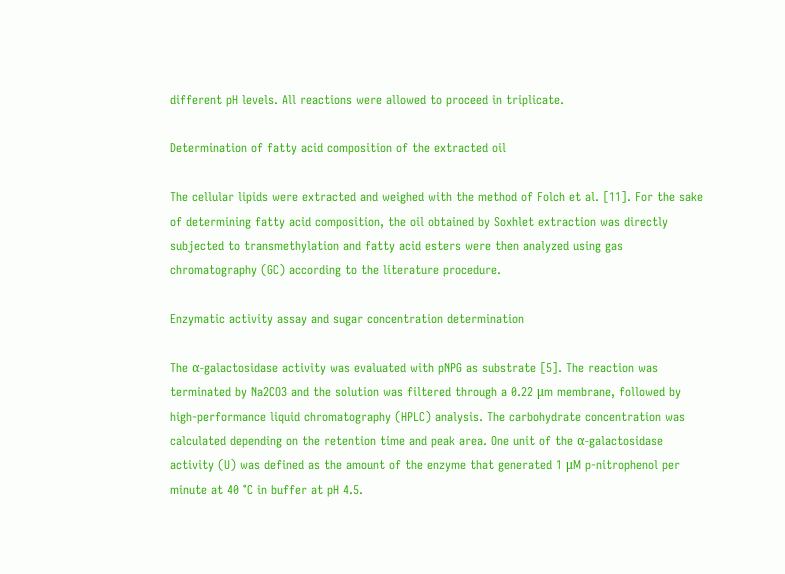different pH levels. All reactions were allowed to proceed in triplicate.

Determination of fatty acid composition of the extracted oil

The cellular lipids were extracted and weighed with the method of Folch et al. [11]. For the sake of determining fatty acid composition, the oil obtained by Soxhlet extraction was directly subjected to transmethylation and fatty acid esters were then analyzed using gas chromatography (GC) according to the literature procedure.

Enzymatic activity assay and sugar concentration determination

The α-galactosidase activity was evaluated with pNPG as substrate [5]. The reaction was terminated by Na2CO3 and the solution was filtered through a 0.22 μm membrane, followed by high-performance liquid chromatography (HPLC) analysis. The carbohydrate concentration was calculated depending on the retention time and peak area. One unit of the α-galactosidase activity (U) was defined as the amount of the enzyme that generated 1 μM p-nitrophenol per minute at 40 °C in buffer at pH 4.5.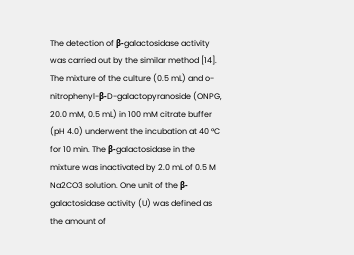The detection of β-galactosidase activity was carried out by the similar method [14]. The mixture of the culture (0.5 mL) and o-nitrophenyl-β-D-galactopyranoside (ONPG, 20.0 mM, 0.5 mL) in 100 mM citrate buffer (pH 4.0) underwent the incubation at 40 °C for 10 min. The β-galactosidase in the mixture was inactivated by 2.0 mL of 0.5 M Na2CO3 solution. One unit of the β-galactosidase activity (U) was defined as the amount of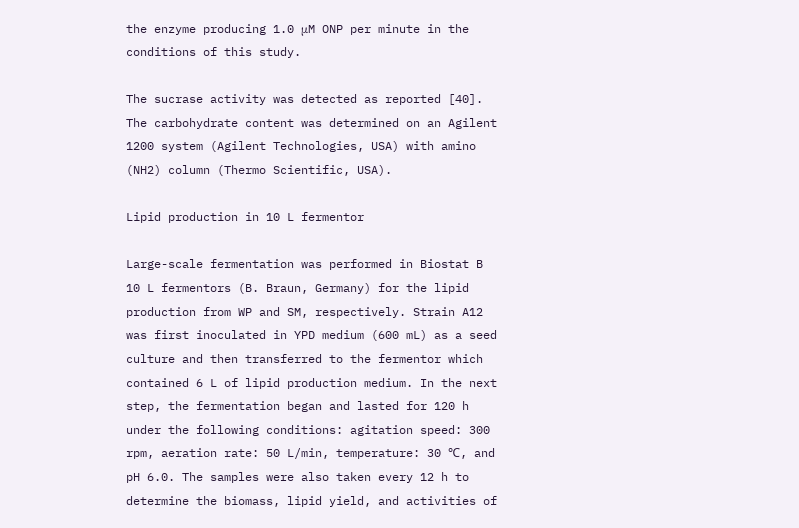the enzyme producing 1.0 μM ONP per minute in the conditions of this study.

The sucrase activity was detected as reported [40]. The carbohydrate content was determined on an Agilent 1200 system (Agilent Technologies, USA) with amino (NH2) column (Thermo Scientific, USA).

Lipid production in 10 L fermentor

Large-scale fermentation was performed in Biostat B 10 L fermentors (B. Braun, Germany) for the lipid production from WP and SM, respectively. Strain A12 was first inoculated in YPD medium (600 mL) as a seed culture and then transferred to the fermentor which contained 6 L of lipid production medium. In the next step, the fermentation began and lasted for 120 h under the following conditions: agitation speed: 300 rpm, aeration rate: 50 L/min, temperature: 30 ℃, and pH 6.0. The samples were also taken every 12 h to determine the biomass, lipid yield, and activities of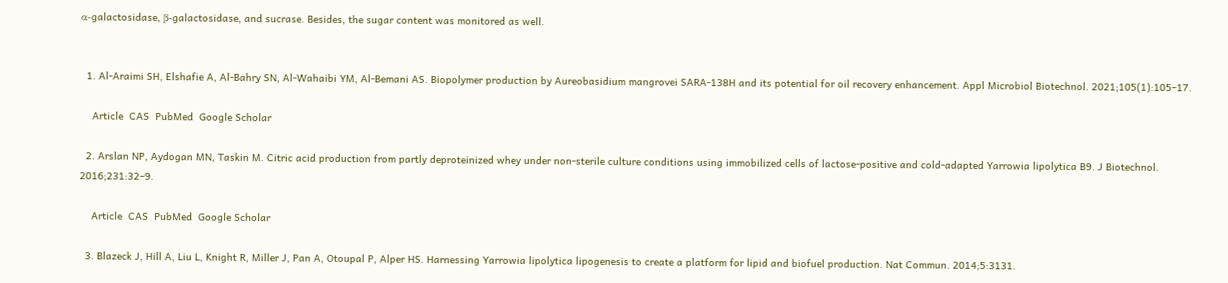α-galactosidase, β-galactosidase, and sucrase. Besides, the sugar content was monitored as well.


  1. Al-Araimi SH, Elshafie A, Al-Bahry SN, Al-Wahaibi YM, Al-Bemani AS. Biopolymer production by Aureobasidium mangrovei SARA-138H and its potential for oil recovery enhancement. Appl Microbiol Biotechnol. 2021;105(1):105–17.

    Article  CAS  PubMed  Google Scholar

  2. Arslan NP, Aydogan MN, Taskin M. Citric acid production from partly deproteinized whey under non-sterile culture conditions using immobilized cells of lactose-positive and cold-adapted Yarrowia lipolytica B9. J Biotechnol. 2016;231:32–9.

    Article  CAS  PubMed  Google Scholar

  3. Blazeck J, Hill A, Liu L, Knight R, Miller J, Pan A, Otoupal P, Alper HS. Harnessing Yarrowia lipolytica lipogenesis to create a platform for lipid and biofuel production. Nat Commun. 2014;5:3131.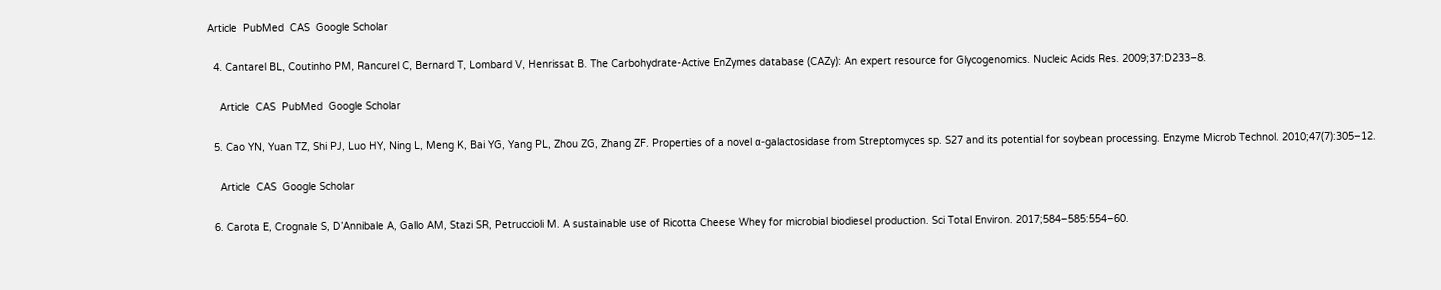Article  PubMed  CAS  Google Scholar

  4. Cantarel BL, Coutinho PM, Rancurel C, Bernard T, Lombard V, Henrissat B. The Carbohydrate-Active EnZymes database (CAZy): An expert resource for Glycogenomics. Nucleic Acids Res. 2009;37:D233–8.

    Article  CAS  PubMed  Google Scholar

  5. Cao YN, Yuan TZ, Shi PJ, Luo HY, Ning L, Meng K, Bai YG, Yang PL, Zhou ZG, Zhang ZF. Properties of a novel α-galactosidase from Streptomyces sp. S27 and its potential for soybean processing. Enzyme Microb Technol. 2010;47(7):305–12.

    Article  CAS  Google Scholar

  6. Carota E, Crognale S, D’Annibale A, Gallo AM, Stazi SR, Petruccioli M. A sustainable use of Ricotta Cheese Whey for microbial biodiesel production. Sci Total Environ. 2017;584–585:554–60.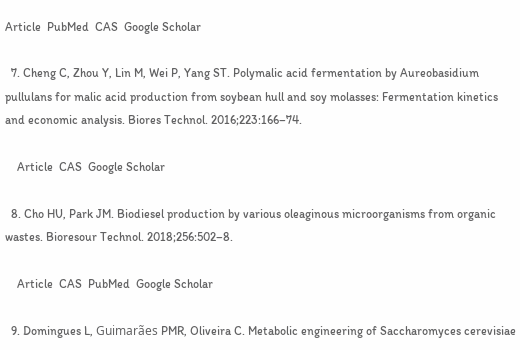Article  PubMed  CAS  Google Scholar

  7. Cheng C, Zhou Y, Lin M, Wei P, Yang ST. Polymalic acid fermentation by Aureobasidium pullulans for malic acid production from soybean hull and soy molasses: Fermentation kinetics and economic analysis. Biores Technol. 2016;223:166–74.

    Article  CAS  Google Scholar

  8. Cho HU, Park JM. Biodiesel production by various oleaginous microorganisms from organic wastes. Bioresour Technol. 2018;256:502–8.

    Article  CAS  PubMed  Google Scholar

  9. Domingues L, Guimarães PMR, Oliveira C. Metabolic engineering of Saccharomyces cerevisiae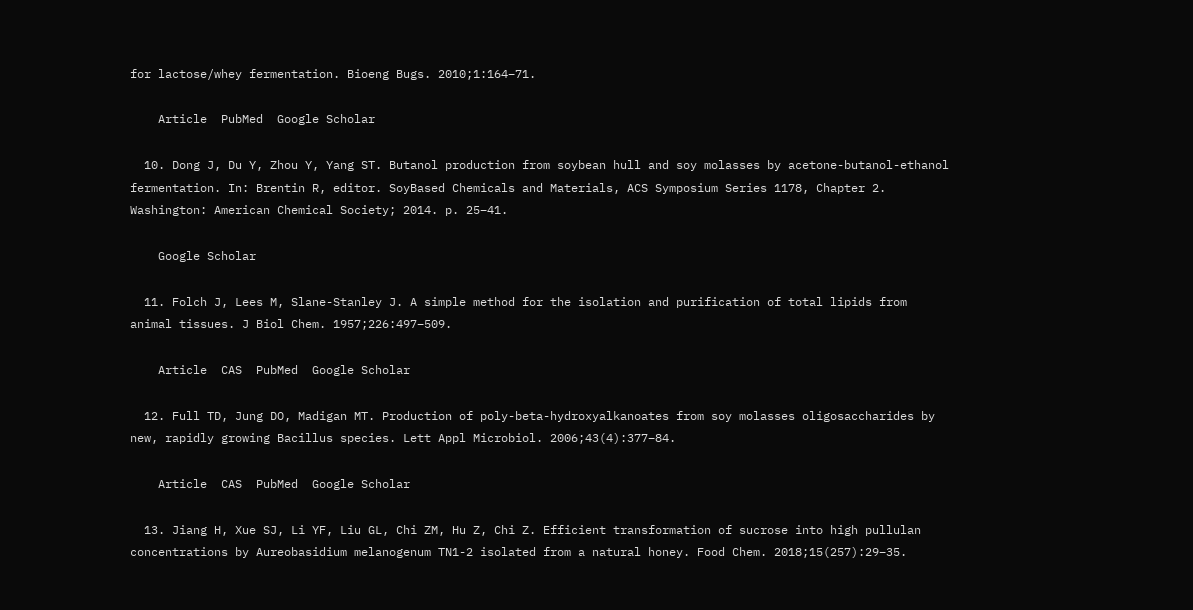for lactose/whey fermentation. Bioeng Bugs. 2010;1:164–71.

    Article  PubMed  Google Scholar

  10. Dong J, Du Y, Zhou Y, Yang ST. Butanol production from soybean hull and soy molasses by acetone-butanol-ethanol fermentation. In: Brentin R, editor. SoyBased Chemicals and Materials, ACS Symposium Series 1178, Chapter 2. Washington: American Chemical Society; 2014. p. 25–41.

    Google Scholar

  11. Folch J, Lees M, Slane-Stanley J. A simple method for the isolation and purification of total lipids from animal tissues. J Biol Chem. 1957;226:497–509.

    Article  CAS  PubMed  Google Scholar

  12. Full TD, Jung DO, Madigan MT. Production of poly-beta-hydroxyalkanoates from soy molasses oligosaccharides by new, rapidly growing Bacillus species. Lett Appl Microbiol. 2006;43(4):377–84.

    Article  CAS  PubMed  Google Scholar

  13. Jiang H, Xue SJ, Li YF, Liu GL, Chi ZM, Hu Z, Chi Z. Efficient transformation of sucrose into high pullulan concentrations by Aureobasidium melanogenum TN1-2 isolated from a natural honey. Food Chem. 2018;15(257):29–35.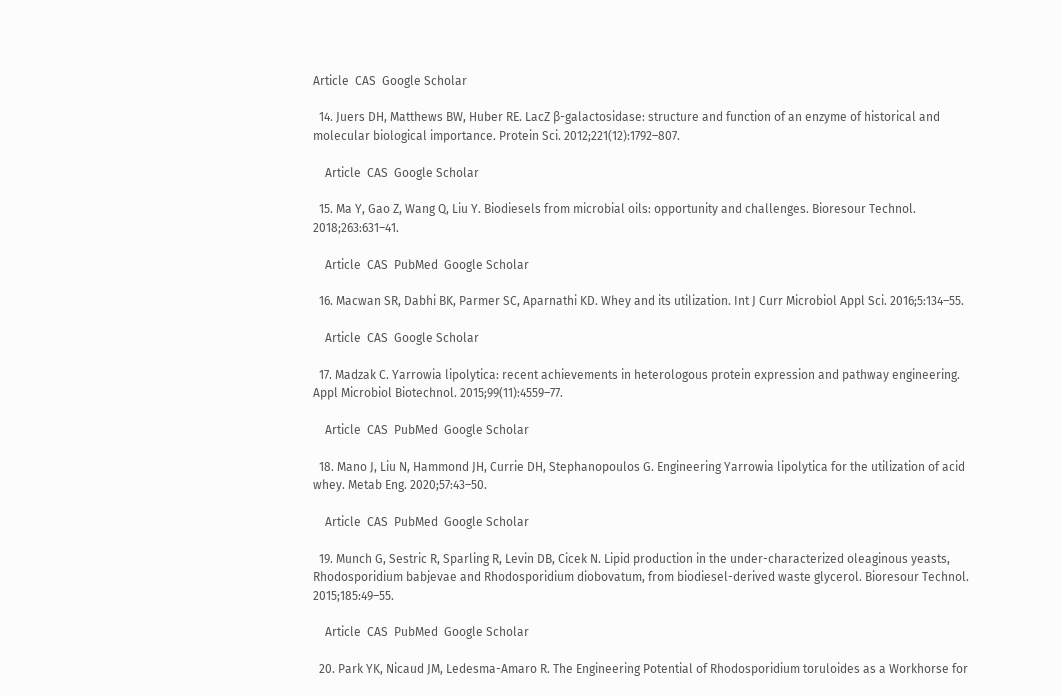Article  CAS  Google Scholar

  14. Juers DH, Matthews BW, Huber RE. LacZ β-galactosidase: structure and function of an enzyme of historical and molecular biological importance. Protein Sci. 2012;221(12):1792–807.

    Article  CAS  Google Scholar

  15. Ma Y, Gao Z, Wang Q, Liu Y. Biodiesels from microbial oils: opportunity and challenges. Bioresour Technol. 2018;263:631–41.

    Article  CAS  PubMed  Google Scholar

  16. Macwan SR, Dabhi BK, Parmer SC, Aparnathi KD. Whey and its utilization. Int J Curr Microbiol Appl Sci. 2016;5:134–55.

    Article  CAS  Google Scholar

  17. Madzak C. Yarrowia lipolytica: recent achievements in heterologous protein expression and pathway engineering. Appl Microbiol Biotechnol. 2015;99(11):4559–77.

    Article  CAS  PubMed  Google Scholar

  18. Mano J, Liu N, Hammond JH, Currie DH, Stephanopoulos G. Engineering Yarrowia lipolytica for the utilization of acid whey. Metab Eng. 2020;57:43–50.

    Article  CAS  PubMed  Google Scholar

  19. Munch G, Sestric R, Sparling R, Levin DB, Cicek N. Lipid production in the under-characterized oleaginous yeasts, Rhodosporidium babjevae and Rhodosporidium diobovatum, from biodiesel-derived waste glycerol. Bioresour Technol. 2015;185:49–55.

    Article  CAS  PubMed  Google Scholar

  20. Park YK, Nicaud JM, Ledesma-Amaro R. The Engineering Potential of Rhodosporidium toruloides as a Workhorse for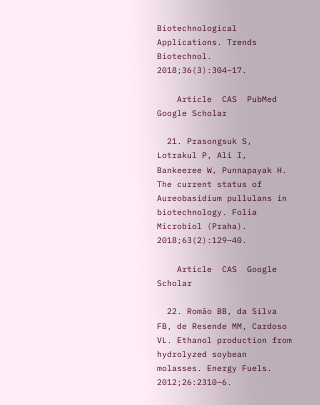Biotechnological Applications. Trends Biotechnol. 2018;36(3):304–17.

    Article  CAS  PubMed  Google Scholar

  21. Prasongsuk S, Lotrakul P, Ali I, Bankeeree W, Punnapayak H. The current status of Aureobasidium pullulans in biotechnology. Folia Microbiol (Praha). 2018;63(2):129–40.

    Article  CAS  Google Scholar

  22. Romão BB, da Silva FB, de Resende MM, Cardoso VL. Ethanol production from hydrolyzed soybean molasses. Energy Fuels. 2012;26:2310–6.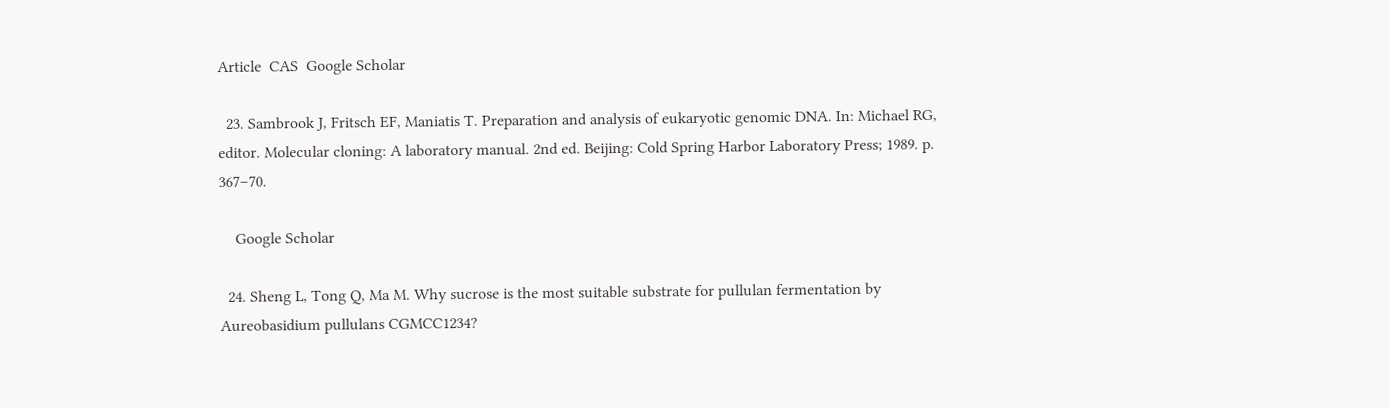Article  CAS  Google Scholar

  23. Sambrook J, Fritsch EF, Maniatis T. Preparation and analysis of eukaryotic genomic DNA. In: Michael RG, editor. Molecular cloning: A laboratory manual. 2nd ed. Beijing: Cold Spring Harbor Laboratory Press; 1989. p. 367–70.

    Google Scholar

  24. Sheng L, Tong Q, Ma M. Why sucrose is the most suitable substrate for pullulan fermentation by Aureobasidium pullulans CGMCC1234?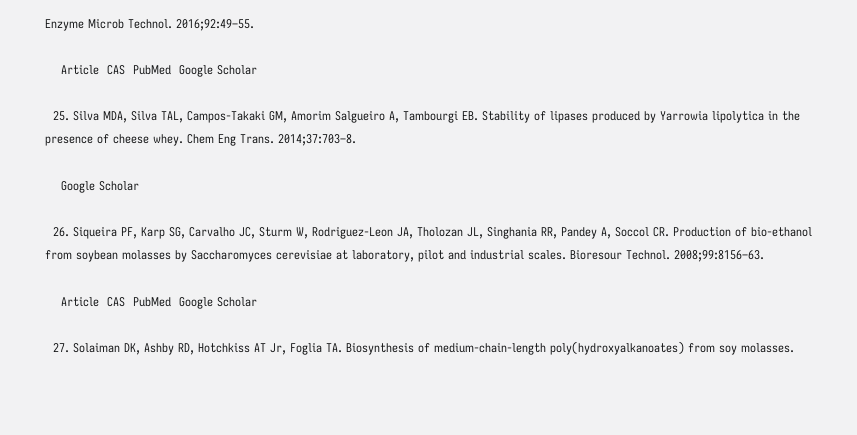Enzyme Microb Technol. 2016;92:49–55.

    Article  CAS  PubMed  Google Scholar

  25. Silva MDA, Silva TAL, Campos-Takaki GM, Amorim Salgueiro A, Tambourgi EB. Stability of lipases produced by Yarrowia lipolytica in the presence of cheese whey. Chem Eng Trans. 2014;37:703–8.

    Google Scholar

  26. Siqueira PF, Karp SG, Carvalho JC, Sturm W, Rodriguez-Leon JA, Tholozan JL, Singhania RR, Pandey A, Soccol CR. Production of bio-ethanol from soybean molasses by Saccharomyces cerevisiae at laboratory, pilot and industrial scales. Bioresour Technol. 2008;99:8156–63.

    Article  CAS  PubMed  Google Scholar

  27. Solaiman DK, Ashby RD, Hotchkiss AT Jr, Foglia TA. Biosynthesis of medium-chain-length poly(hydroxyalkanoates) from soy molasses.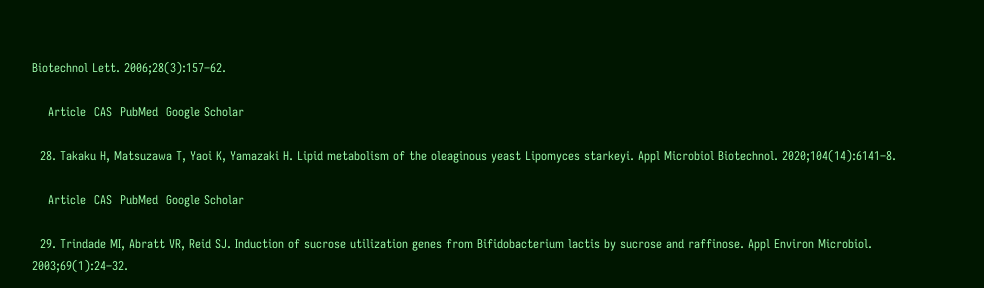Biotechnol Lett. 2006;28(3):157–62.

    Article  CAS  PubMed  Google Scholar

  28. Takaku H, Matsuzawa T, Yaoi K, Yamazaki H. Lipid metabolism of the oleaginous yeast Lipomyces starkeyi. Appl Microbiol Biotechnol. 2020;104(14):6141–8.

    Article  CAS  PubMed  Google Scholar

  29. Trindade MI, Abratt VR, Reid SJ. Induction of sucrose utilization genes from Bifidobacterium lactis by sucrose and raffinose. Appl Environ Microbiol. 2003;69(1):24–32.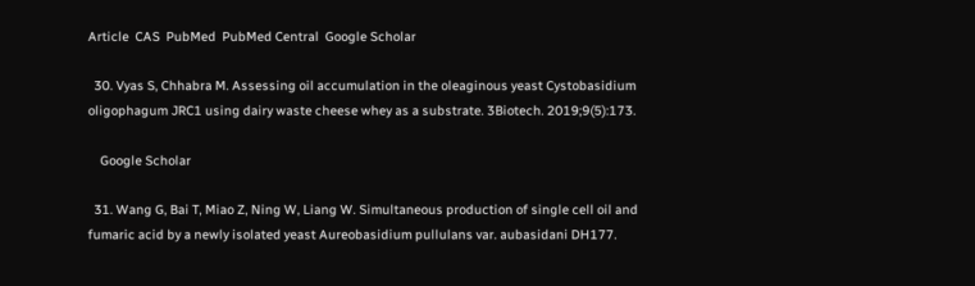Article  CAS  PubMed  PubMed Central  Google Scholar

  30. Vyas S, Chhabra M. Assessing oil accumulation in the oleaginous yeast Cystobasidium oligophagum JRC1 using dairy waste cheese whey as a substrate. 3Biotech. 2019;9(5):173.

    Google Scholar

  31. Wang G, Bai T, Miao Z, Ning W, Liang W. Simultaneous production of single cell oil and fumaric acid by a newly isolated yeast Aureobasidium pullulans var. aubasidani DH177.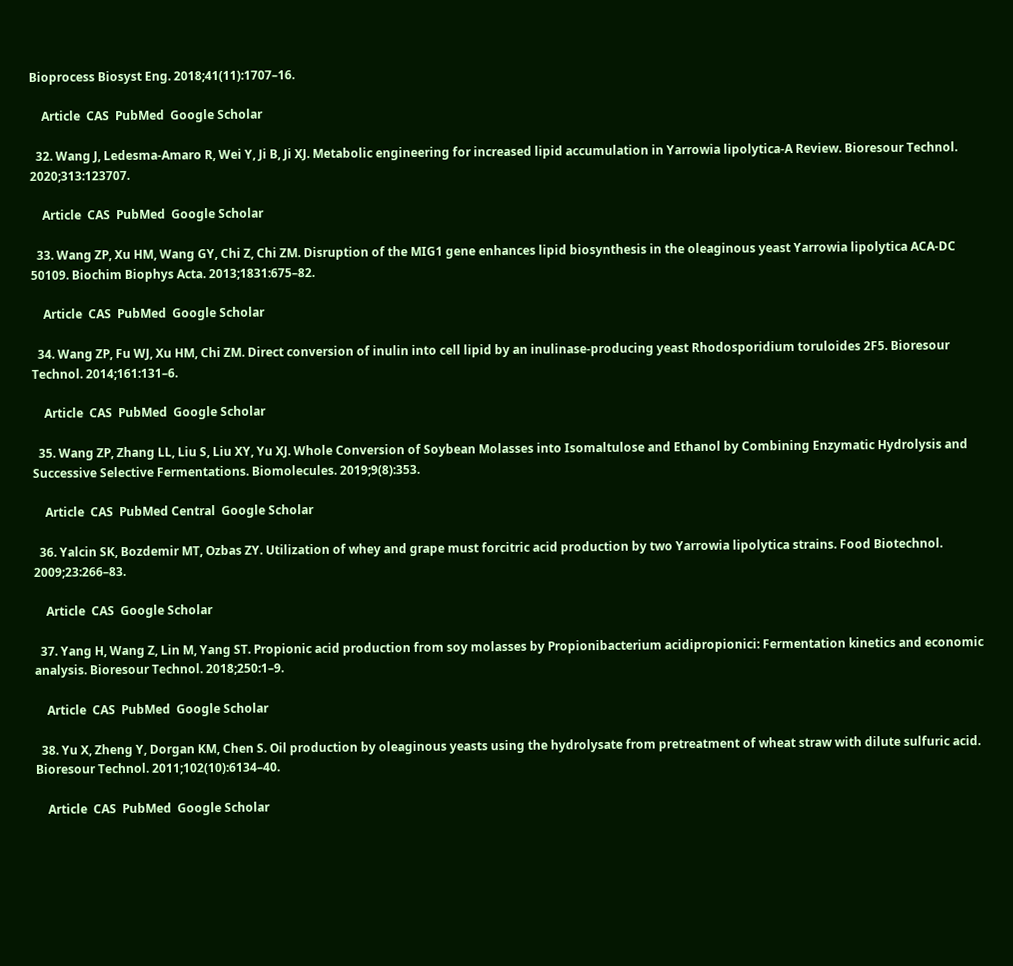Bioprocess Biosyst Eng. 2018;41(11):1707–16.

    Article  CAS  PubMed  Google Scholar

  32. Wang J, Ledesma-Amaro R, Wei Y, Ji B, Ji XJ. Metabolic engineering for increased lipid accumulation in Yarrowia lipolytica-A Review. Bioresour Technol. 2020;313:123707.

    Article  CAS  PubMed  Google Scholar

  33. Wang ZP, Xu HM, Wang GY, Chi Z, Chi ZM. Disruption of the MIG1 gene enhances lipid biosynthesis in the oleaginous yeast Yarrowia lipolytica ACA-DC 50109. Biochim Biophys Acta. 2013;1831:675–82.

    Article  CAS  PubMed  Google Scholar

  34. Wang ZP, Fu WJ, Xu HM, Chi ZM. Direct conversion of inulin into cell lipid by an inulinase-producing yeast Rhodosporidium toruloides 2F5. Bioresour Technol. 2014;161:131–6.

    Article  CAS  PubMed  Google Scholar

  35. Wang ZP, Zhang LL, Liu S, Liu XY, Yu XJ. Whole Conversion of Soybean Molasses into Isomaltulose and Ethanol by Combining Enzymatic Hydrolysis and Successive Selective Fermentations. Biomolecules. 2019;9(8):353.

    Article  CAS  PubMed Central  Google Scholar

  36. Yalcin SK, Bozdemir MT, Ozbas ZY. Utilization of whey and grape must forcitric acid production by two Yarrowia lipolytica strains. Food Biotechnol. 2009;23:266–83.

    Article  CAS  Google Scholar

  37. Yang H, Wang Z, Lin M, Yang ST. Propionic acid production from soy molasses by Propionibacterium acidipropionici: Fermentation kinetics and economic analysis. Bioresour Technol. 2018;250:1–9.

    Article  CAS  PubMed  Google Scholar

  38. Yu X, Zheng Y, Dorgan KM, Chen S. Oil production by oleaginous yeasts using the hydrolysate from pretreatment of wheat straw with dilute sulfuric acid. Bioresour Technol. 2011;102(10):6134–40.

    Article  CAS  PubMed  Google Scholar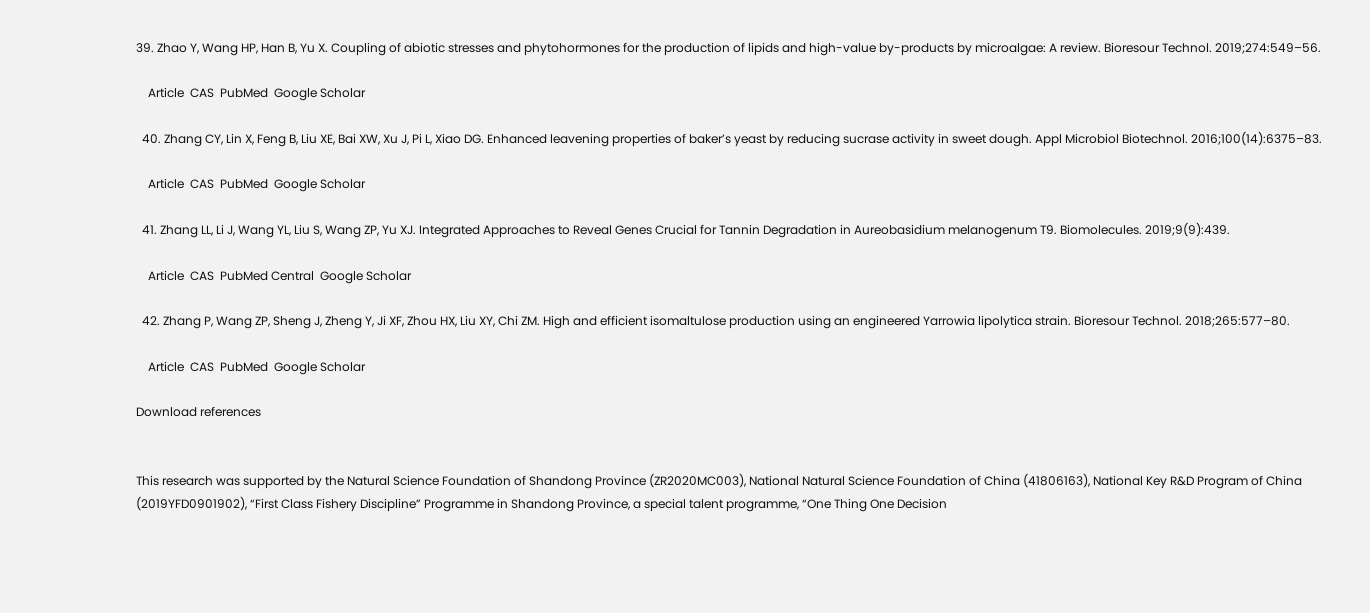39. Zhao Y, Wang HP, Han B, Yu X. Coupling of abiotic stresses and phytohormones for the production of lipids and high-value by-products by microalgae: A review. Bioresour Technol. 2019;274:549–56.

    Article  CAS  PubMed  Google Scholar

  40. Zhang CY, Lin X, Feng B, Liu XE, Bai XW, Xu J, Pi L, Xiao DG. Enhanced leavening properties of baker’s yeast by reducing sucrase activity in sweet dough. Appl Microbiol Biotechnol. 2016;100(14):6375–83.

    Article  CAS  PubMed  Google Scholar

  41. Zhang LL, Li J, Wang YL, Liu S, Wang ZP, Yu XJ. Integrated Approaches to Reveal Genes Crucial for Tannin Degradation in Aureobasidium melanogenum T9. Biomolecules. 2019;9(9):439.

    Article  CAS  PubMed Central  Google Scholar

  42. Zhang P, Wang ZP, Sheng J, Zheng Y, Ji XF, Zhou HX, Liu XY, Chi ZM. High and efficient isomaltulose production using an engineered Yarrowia lipolytica strain. Bioresour Technol. 2018;265:577–80.

    Article  CAS  PubMed  Google Scholar

Download references


This research was supported by the Natural Science Foundation of Shandong Province (ZR2020MC003), National Natural Science Foundation of China (41806163), National Key R&D Program of China (2019YFD0901902), “First Class Fishery Discipline” Programme in Shandong Province, a special talent programme, “One Thing One Decision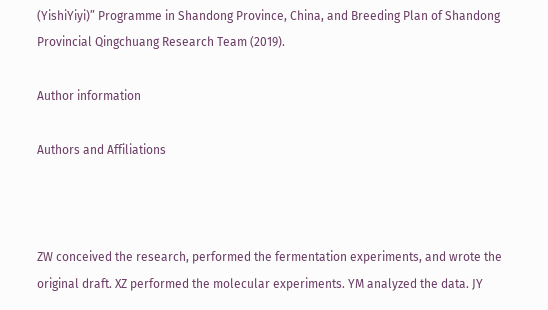(YishiYiyi)” Programme in Shandong Province, China, and Breeding Plan of Shandong Provincial Qingchuang Research Team (2019).

Author information

Authors and Affiliations



ZW conceived the research, performed the fermentation experiments, and wrote the original draft. XZ performed the molecular experiments. YM analyzed the data. JY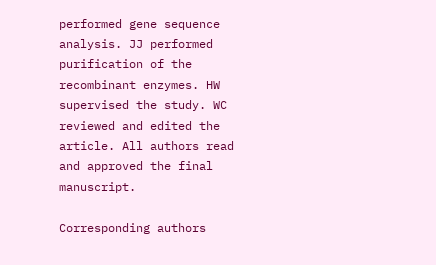performed gene sequence analysis. JJ performed purification of the recombinant enzymes. HW supervised the study. WC reviewed and edited the article. All authors read and approved the final manuscript.

Corresponding authors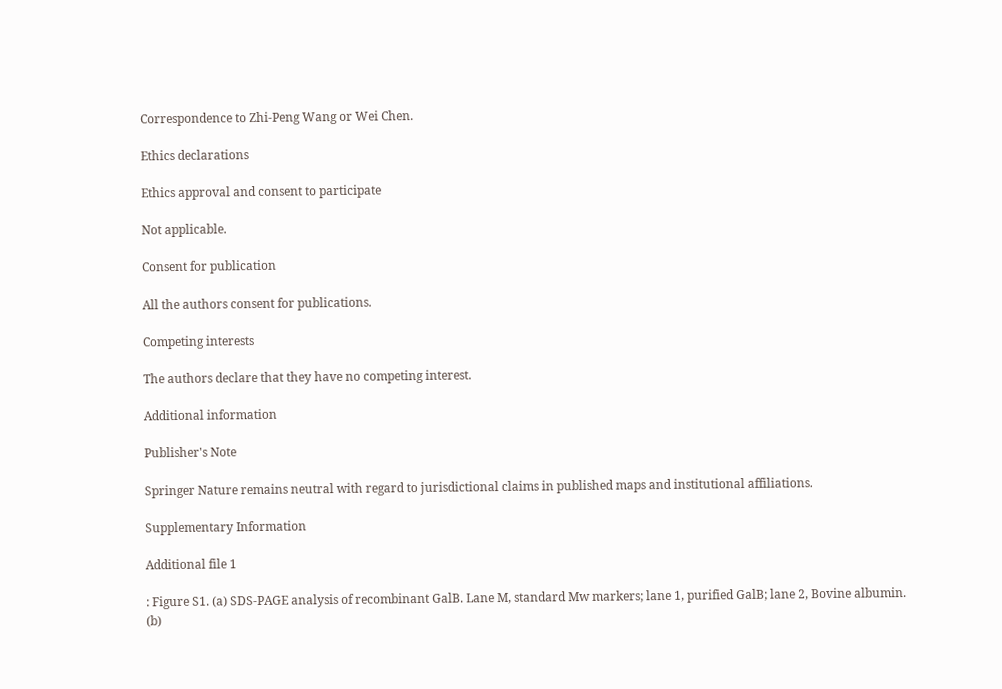Correspondence to Zhi-Peng Wang or Wei Chen.

Ethics declarations

Ethics approval and consent to participate

Not applicable.

Consent for publication

All the authors consent for publications.

Competing interests

The authors declare that they have no competing interest.

Additional information

Publisher's Note

Springer Nature remains neutral with regard to jurisdictional claims in published maps and institutional affiliations.

Supplementary Information

Additional file 1

: Figure S1. (a) SDS-PAGE analysis of recombinant GalB. Lane M, standard Mw markers; lane 1, purified GalB; lane 2, Bovine albumin. (b)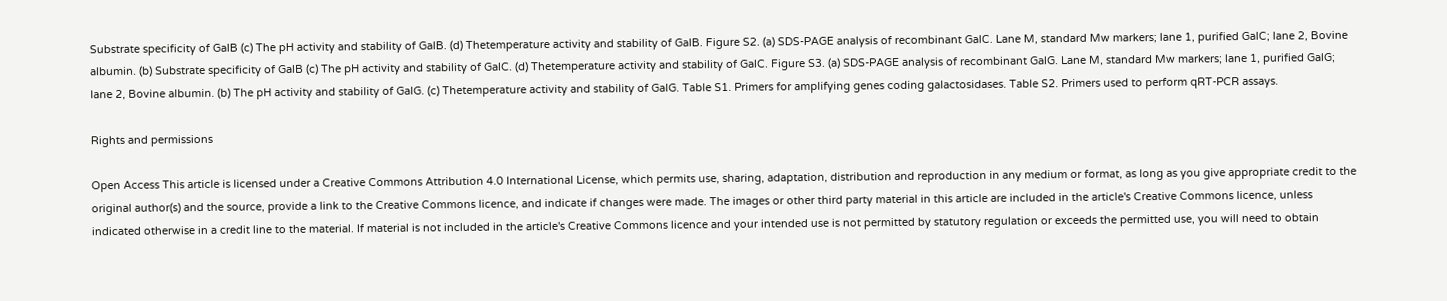Substrate specificity of GalB (c) The pH activity and stability of GalB. (d) Thetemperature activity and stability of GalB. Figure S2. (a) SDS-PAGE analysis of recombinant GalC. Lane M, standard Mw markers; lane 1, purified GalC; lane 2, Bovine albumin. (b) Substrate specificity of GalB (c) The pH activity and stability of GalC. (d) Thetemperature activity and stability of GalC. Figure S3. (a) SDS-PAGE analysis of recombinant GalG. Lane M, standard Mw markers; lane 1, purified GalG; lane 2, Bovine albumin. (b) The pH activity and stability of GalG. (c) Thetemperature activity and stability of GalG. Table S1. Primers for amplifying genes coding galactosidases. Table S2. Primers used to perform qRT-PCR assays.

Rights and permissions

Open Access This article is licensed under a Creative Commons Attribution 4.0 International License, which permits use, sharing, adaptation, distribution and reproduction in any medium or format, as long as you give appropriate credit to the original author(s) and the source, provide a link to the Creative Commons licence, and indicate if changes were made. The images or other third party material in this article are included in the article's Creative Commons licence, unless indicated otherwise in a credit line to the material. If material is not included in the article's Creative Commons licence and your intended use is not permitted by statutory regulation or exceeds the permitted use, you will need to obtain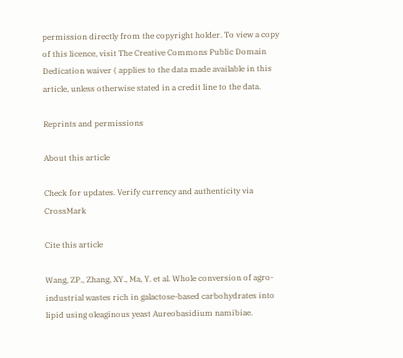permission directly from the copyright holder. To view a copy of this licence, visit The Creative Commons Public Domain Dedication waiver ( applies to the data made available in this article, unless otherwise stated in a credit line to the data.

Reprints and permissions

About this article

Check for updates. Verify currency and authenticity via CrossMark

Cite this article

Wang, ZP., Zhang, XY., Ma, Y. et al. Whole conversion of agro-industrial wastes rich in galactose-based carbohydrates into lipid using oleaginous yeast Aureobasidium namibiae.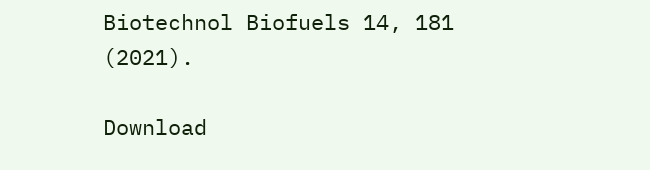Biotechnol Biofuels 14, 181 (2021).

Download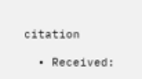citation

  • Received: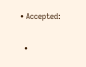• Accepted:

  •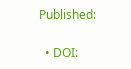Published:

  • DOI: